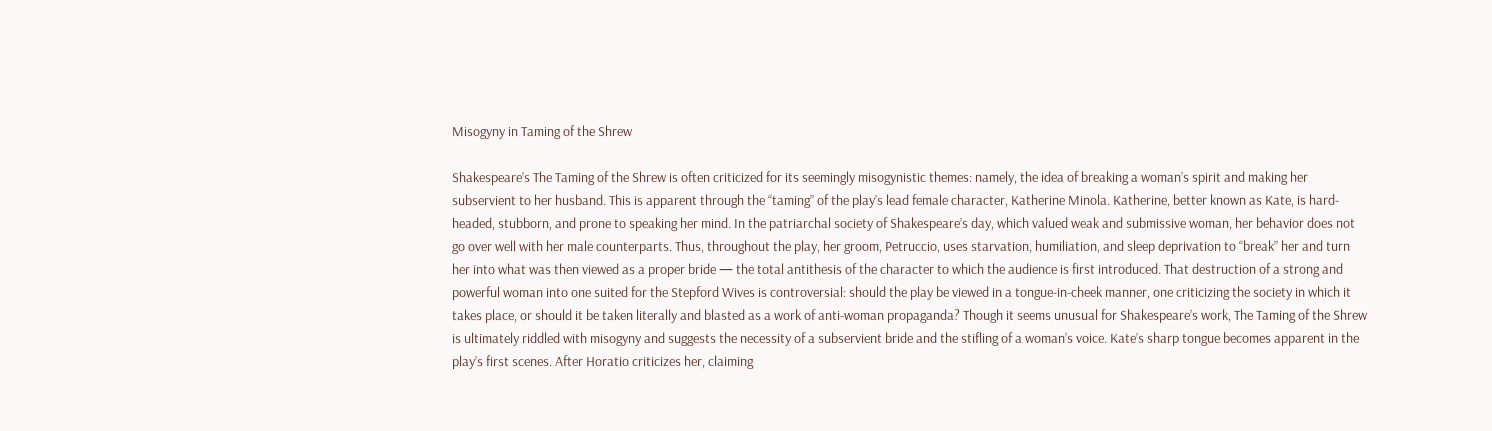Misogyny in Taming of the Shrew

Shakespeare’s The Taming of the Shrew is often criticized for its seemingly misogynistic themes: namely, the idea of breaking a woman’s spirit and making her subservient to her husband. This is apparent through the “taming” of the play’s lead female character, Katherine Minola. Katherine, better known as Kate, is hard-headed, stubborn, and prone to speaking her mind. In the patriarchal society of Shakespeare’s day, which valued weak and submissive woman, her behavior does not go over well with her male counterparts. Thus, throughout the play, her groom, Petruccio, uses starvation, humiliation, and sleep deprivation to “break” her and turn her into what was then viewed as a proper bride — the total antithesis of the character to which the audience is first introduced. That destruction of a strong and powerful woman into one suited for the Stepford Wives is controversial: should the play be viewed in a tongue-in-cheek manner, one criticizing the society in which it takes place, or should it be taken literally and blasted as a work of anti-woman propaganda? Though it seems unusual for Shakespeare’s work, The Taming of the Shrew is ultimately riddled with misogyny and suggests the necessity of a subservient bride and the stifling of a woman’s voice. Kate’s sharp tongue becomes apparent in the play’s first scenes. After Horatio criticizes her, claiming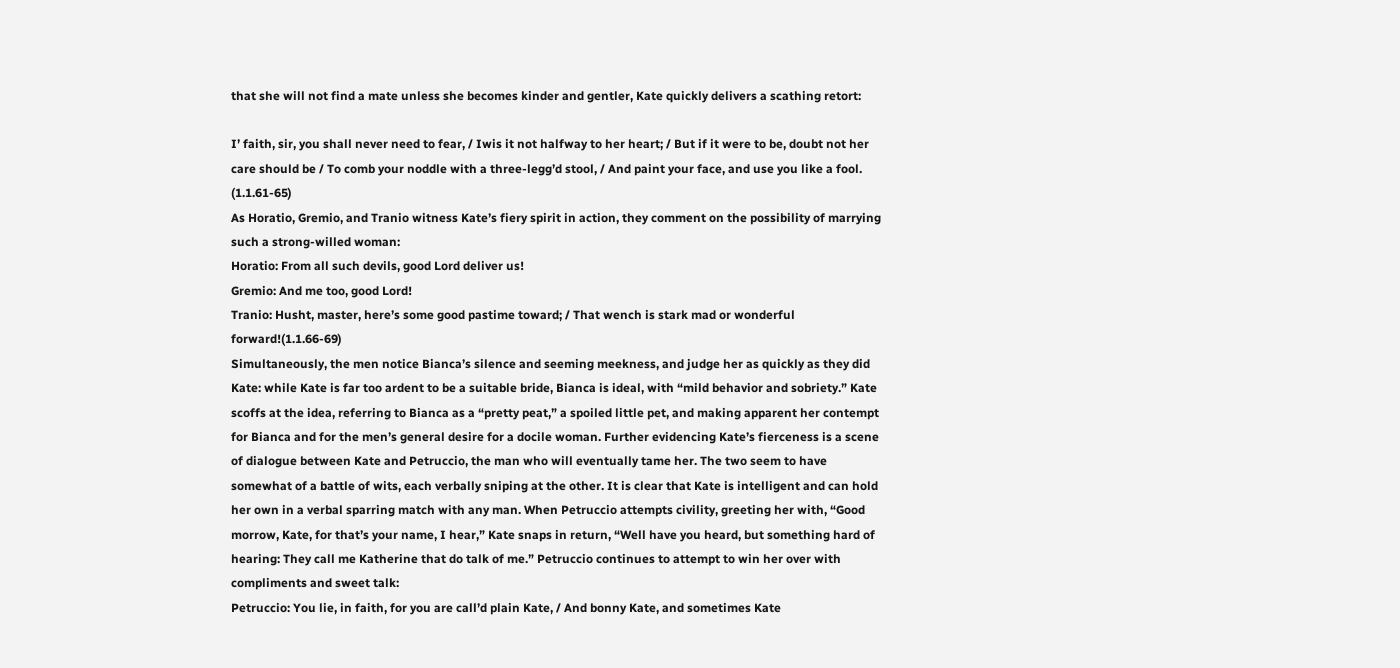that she will not find a mate unless she becomes kinder and gentler, Kate quickly delivers a scathing retort:

I’ faith, sir, you shall never need to fear, / Iwis it not halfway to her heart; / But if it were to be, doubt not her care should be / To comb your noddle with a three-legg’d stool, / And paint your face, and use you like a fool. (1.1.61-65)
As Horatio, Gremio, and Tranio witness Kate’s fiery spirit in action, they comment on the possibility of marrying such a strong-willed woman:
Horatio: From all such devils, good Lord deliver us!
Gremio: And me too, good Lord!
Tranio: Husht, master, here’s some good pastime toward; / That wench is stark mad or wonderful forward!(1.1.66-69)
Simultaneously, the men notice Bianca’s silence and seeming meekness, and judge her as quickly as they did Kate: while Kate is far too ardent to be a suitable bride, Bianca is ideal, with “mild behavior and sobriety.” Kate scoffs at the idea, referring to Bianca as a “pretty peat,” a spoiled little pet, and making apparent her contempt for Bianca and for the men’s general desire for a docile woman. Further evidencing Kate’s fierceness is a scene of dialogue between Kate and Petruccio, the man who will eventually tame her. The two seem to have somewhat of a battle of wits, each verbally sniping at the other. It is clear that Kate is intelligent and can hold her own in a verbal sparring match with any man. When Petruccio attempts civility, greeting her with, “Good morrow, Kate, for that’s your name, I hear,” Kate snaps in return, “Well have you heard, but something hard of hearing: They call me Katherine that do talk of me.” Petruccio continues to attempt to win her over with compliments and sweet talk:
Petruccio: You lie, in faith, for you are call’d plain Kate, / And bonny Kate, and sometimes Kate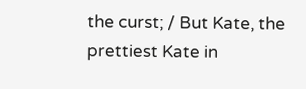the curst; / But Kate, the prettiest Kate in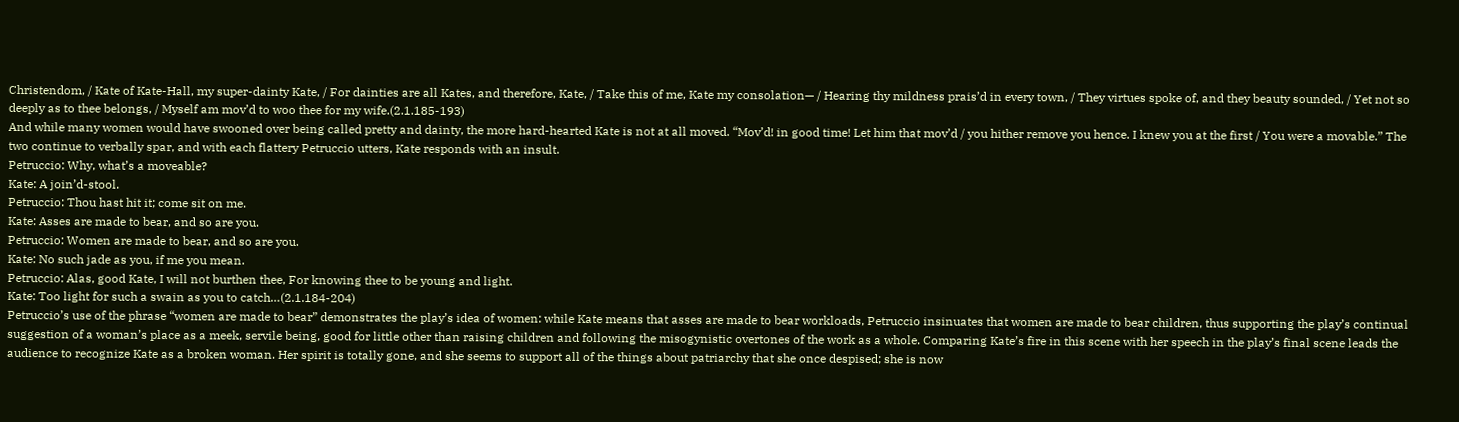Christendom, / Kate of Kate-Hall, my super-dainty Kate, / For dainties are all Kates, and therefore, Kate, / Take this of me, Kate my consolation— / Hearing thy mildness prais’d in every town, / They virtues spoke of, and they beauty sounded, / Yet not so deeply as to thee belongs, / Myself am mov’d to woo thee for my wife.(2.1.185-193)
And while many women would have swooned over being called pretty and dainty, the more hard-hearted Kate is not at all moved. “Mov’d! in good time! Let him that mov’d / you hither remove you hence. I knew you at the first / You were a movable.” The two continue to verbally spar, and with each flattery Petruccio utters, Kate responds with an insult.
Petruccio: Why, what’s a moveable?
Kate: A join’d-stool.
Petruccio: Thou hast hit it; come sit on me.
Kate: Asses are made to bear, and so are you.
Petruccio: Women are made to bear, and so are you.
Kate: No such jade as you, if me you mean.
Petruccio: Alas, good Kate, I will not burthen thee, For knowing thee to be young and light.
Kate: Too light for such a swain as you to catch…(2.1.184-204)
Petruccio’s use of the phrase “women are made to bear” demonstrates the play’s idea of women: while Kate means that asses are made to bear workloads, Petruccio insinuates that women are made to bear children, thus supporting the play’s continual suggestion of a woman’s place as a meek, servile being, good for little other than raising children and following the misogynistic overtones of the work as a whole. Comparing Kate’s fire in this scene with her speech in the play’s final scene leads the audience to recognize Kate as a broken woman. Her spirit is totally gone, and she seems to support all of the things about patriarchy that she once despised; she is now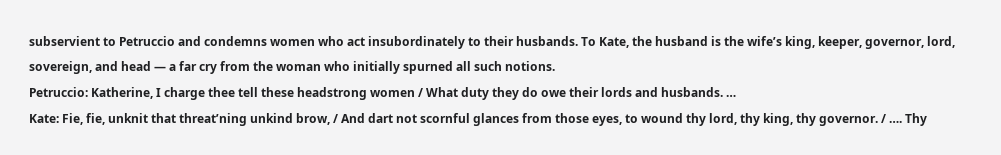subservient to Petruccio and condemns women who act insubordinately to their husbands. To Kate, the husband is the wife’s king, keeper, governor, lord, sovereign, and head — a far cry from the woman who initially spurned all such notions.
Petruccio: Katherine, I charge thee tell these headstrong women / What duty they do owe their lords and husbands. …
Kate: Fie, fie, unknit that threat’ning unkind brow, / And dart not scornful glances from those eyes, to wound thy lord, thy king, thy governor. / …. Thy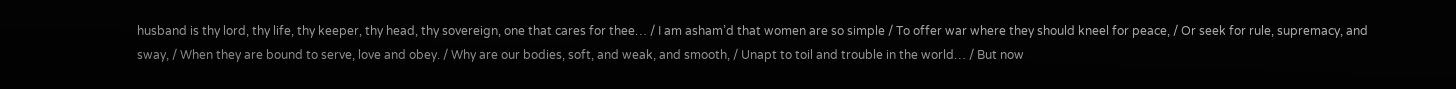husband is thy lord, thy life, thy keeper, thy head, thy sovereign, one that cares for thee… / I am asham’d that women are so simple / To offer war where they should kneel for peace, / Or seek for rule, supremacy, and sway, / When they are bound to serve, love and obey. / Why are our bodies, soft, and weak, and smooth, / Unapt to toil and trouble in the world… / But now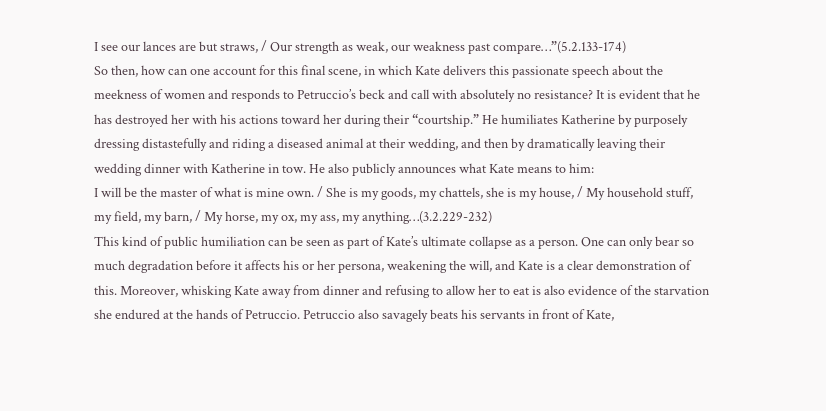I see our lances are but straws, / Our strength as weak, our weakness past compare…”(5.2.133-174)
So then, how can one account for this final scene, in which Kate delivers this passionate speech about the meekness of women and responds to Petruccio’s beck and call with absolutely no resistance? It is evident that he has destroyed her with his actions toward her during their “courtship.” He humiliates Katherine by purposely dressing distastefully and riding a diseased animal at their wedding, and then by dramatically leaving their wedding dinner with Katherine in tow. He also publicly announces what Kate means to him:
I will be the master of what is mine own. / She is my goods, my chattels, she is my house, / My household stuff, my field, my barn, / My horse, my ox, my ass, my anything…(3.2.229-232)
This kind of public humiliation can be seen as part of Kate’s ultimate collapse as a person. One can only bear so much degradation before it affects his or her persona, weakening the will, and Kate is a clear demonstration of this. Moreover, whisking Kate away from dinner and refusing to allow her to eat is also evidence of the starvation she endured at the hands of Petruccio. Petruccio also savagely beats his servants in front of Kate,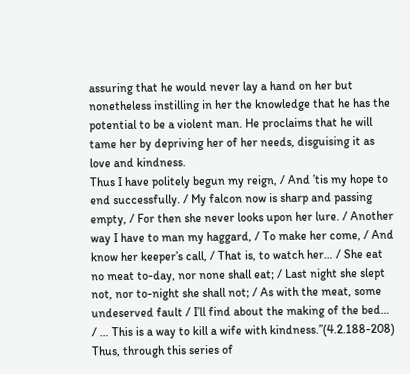assuring that he would never lay a hand on her but nonetheless instilling in her the knowledge that he has the potential to be a violent man. He proclaims that he will tame her by depriving her of her needs, disguising it as love and kindness.
Thus I have politely begun my reign, / And ’tis my hope to end successfully. / My falcon now is sharp and passing empty, / For then she never looks upon her lure. / Another way I have to man my haggard, / To make her come, / And know her keeper’s call, / That is, to watch her… / She eat no meat to-day, nor none shall eat; / Last night she slept not, nor to-night she shall not; / As with the meat, some undeserved fault / I’ll find about the making of the bed… / … This is a way to kill a wife with kindness.”(4.2.188-208)
Thus, through this series of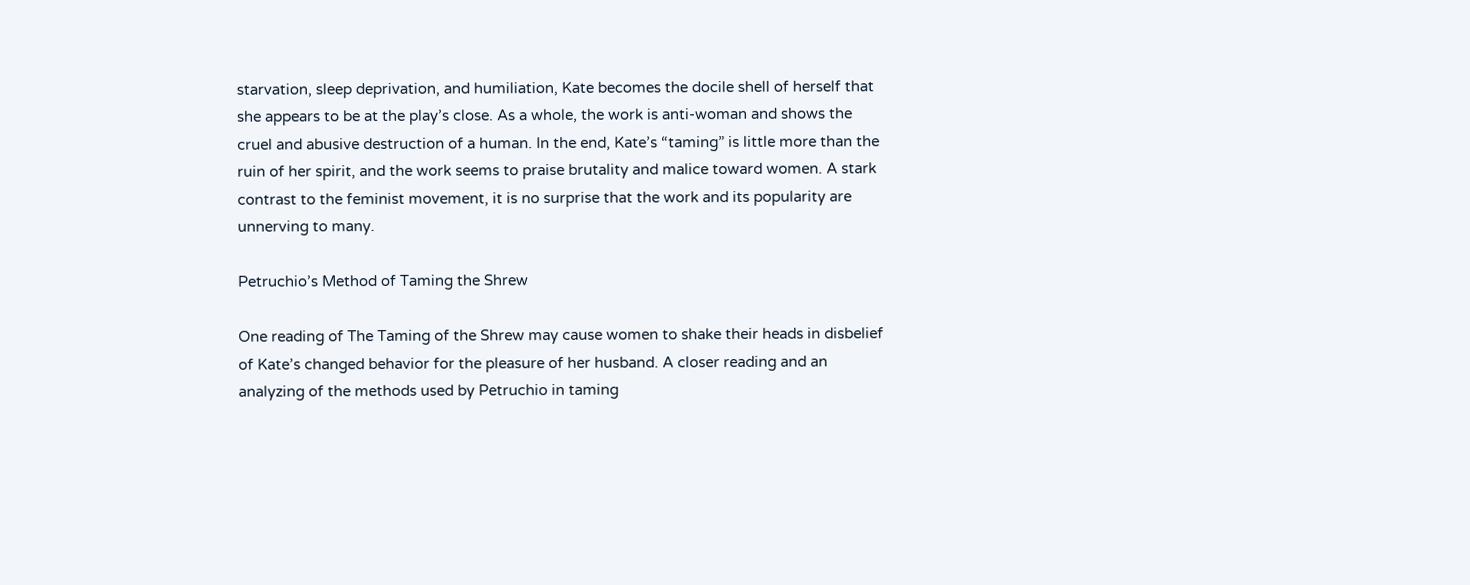starvation, sleep deprivation, and humiliation, Kate becomes the docile shell of herself that she appears to be at the play’s close. As a whole, the work is anti-woman and shows the cruel and abusive destruction of a human. In the end, Kate’s “taming” is little more than the ruin of her spirit, and the work seems to praise brutality and malice toward women. A stark contrast to the feminist movement, it is no surprise that the work and its popularity are unnerving to many.

Petruchio’s Method of Taming the Shrew

One reading of The Taming of the Shrew may cause women to shake their heads in disbelief of Kate’s changed behavior for the pleasure of her husband. A closer reading and an analyzing of the methods used by Petruchio in taming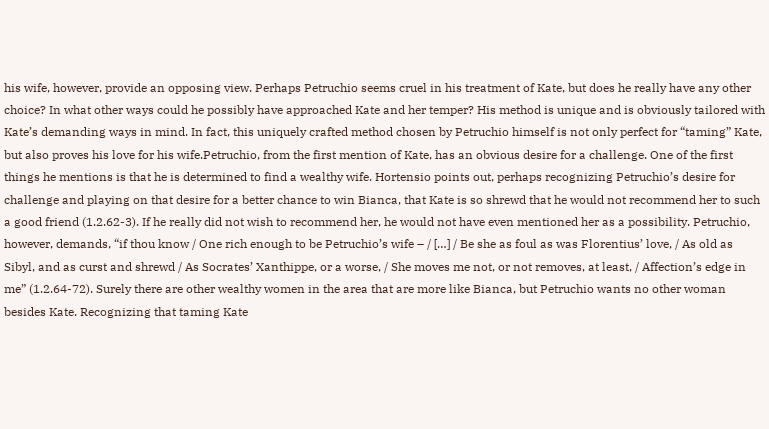his wife, however, provide an opposing view. Perhaps Petruchio seems cruel in his treatment of Kate, but does he really have any other choice? In what other ways could he possibly have approached Kate and her temper? His method is unique and is obviously tailored with Kate’s demanding ways in mind. In fact, this uniquely crafted method chosen by Petruchio himself is not only perfect for “taming” Kate, but also proves his love for his wife.Petruchio, from the first mention of Kate, has an obvious desire for a challenge. One of the first things he mentions is that he is determined to find a wealthy wife. Hortensio points out, perhaps recognizing Petruchio’s desire for challenge and playing on that desire for a better chance to win Bianca, that Kate is so shrewd that he would not recommend her to such a good friend (1.2.62-3). If he really did not wish to recommend her, he would not have even mentioned her as a possibility. Petruchio, however, demands, “if thou know / One rich enough to be Petruchio’s wife – / […] / Be she as foul as was Florentius’ love, / As old as Sibyl, and as curst and shrewd / As Socrates’ Xanthippe, or a worse, / She moves me not, or not removes, at least, / Affection’s edge in me” (1.2.64-72). Surely there are other wealthy women in the area that are more like Bianca, but Petruchio wants no other woman besides Kate. Recognizing that taming Kate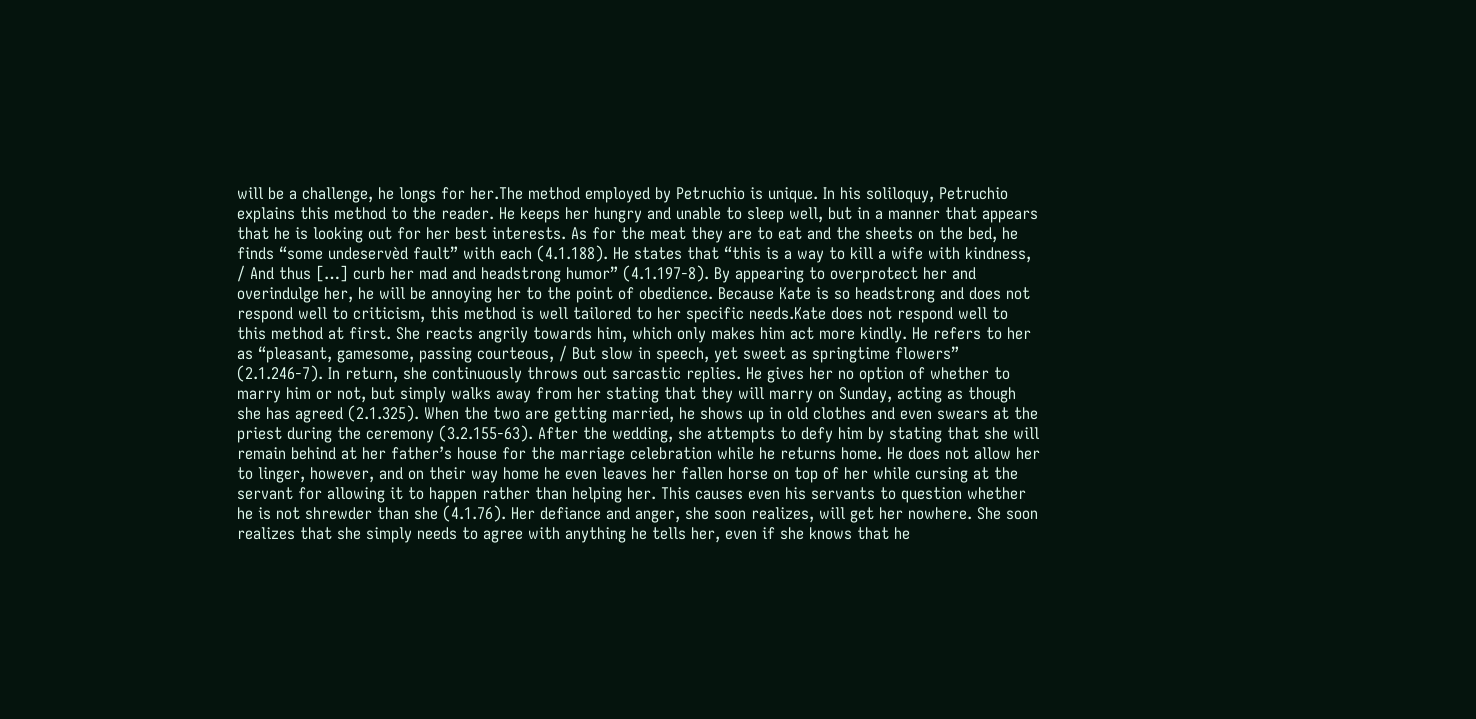will be a challenge, he longs for her.The method employed by Petruchio is unique. In his soliloquy, Petruchio explains this method to the reader. He keeps her hungry and unable to sleep well, but in a manner that appears that he is looking out for her best interests. As for the meat they are to eat and the sheets on the bed, he finds “some undeservèd fault” with each (4.1.188). He states that “this is a way to kill a wife with kindness, / And thus […] curb her mad and headstrong humor” (4.1.197-8). By appearing to overprotect her and overindulge her, he will be annoying her to the point of obedience. Because Kate is so headstrong and does not respond well to criticism, this method is well tailored to her specific needs.Kate does not respond well to this method at first. She reacts angrily towards him, which only makes him act more kindly. He refers to her as “pleasant, gamesome, passing courteous, / But slow in speech, yet sweet as springtime flowers” (2.1.246-7). In return, she continuously throws out sarcastic replies. He gives her no option of whether to marry him or not, but simply walks away from her stating that they will marry on Sunday, acting as though she has agreed (2.1.325). When the two are getting married, he shows up in old clothes and even swears at the priest during the ceremony (3.2.155-63). After the wedding, she attempts to defy him by stating that she will remain behind at her father’s house for the marriage celebration while he returns home. He does not allow her to linger, however, and on their way home he even leaves her fallen horse on top of her while cursing at the servant for allowing it to happen rather than helping her. This causes even his servants to question whether he is not shrewder than she (4.1.76). Her defiance and anger, she soon realizes, will get her nowhere. She soon realizes that she simply needs to agree with anything he tells her, even if she knows that he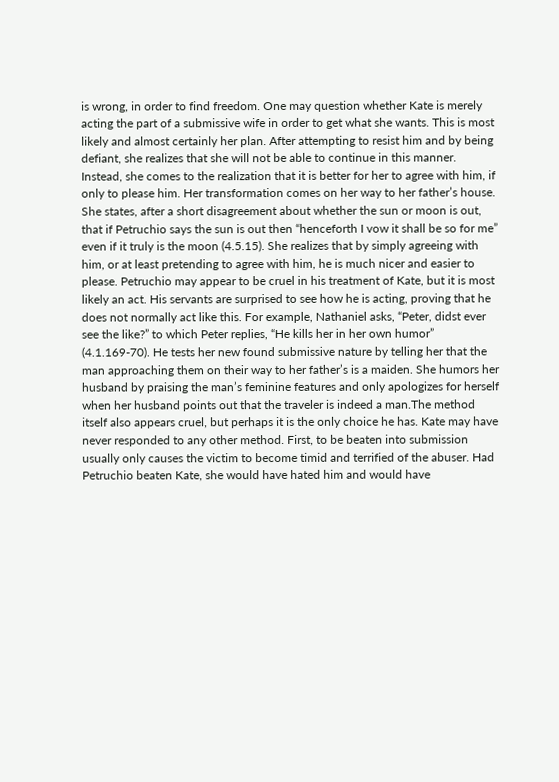is wrong, in order to find freedom. One may question whether Kate is merely acting the part of a submissive wife in order to get what she wants. This is most likely and almost certainly her plan. After attempting to resist him and by being defiant, she realizes that she will not be able to continue in this manner. Instead, she comes to the realization that it is better for her to agree with him, if only to please him. Her transformation comes on her way to her father’s house. She states, after a short disagreement about whether the sun or moon is out, that if Petruchio says the sun is out then “henceforth I vow it shall be so for me” even if it truly is the moon (4.5.15). She realizes that by simply agreeing with him, or at least pretending to agree with him, he is much nicer and easier to please. Petruchio may appear to be cruel in his treatment of Kate, but it is most likely an act. His servants are surprised to see how he is acting, proving that he does not normally act like this. For example, Nathaniel asks, “Peter, didst ever see the like?” to which Peter replies, “He kills her in her own humor” (4.1.169-70). He tests her new found submissive nature by telling her that the man approaching them on their way to her father’s is a maiden. She humors her husband by praising the man’s feminine features and only apologizes for herself when her husband points out that the traveler is indeed a man.The method itself also appears cruel, but perhaps it is the only choice he has. Kate may have never responded to any other method. First, to be beaten into submission usually only causes the victim to become timid and terrified of the abuser. Had Petruchio beaten Kate, she would have hated him and would have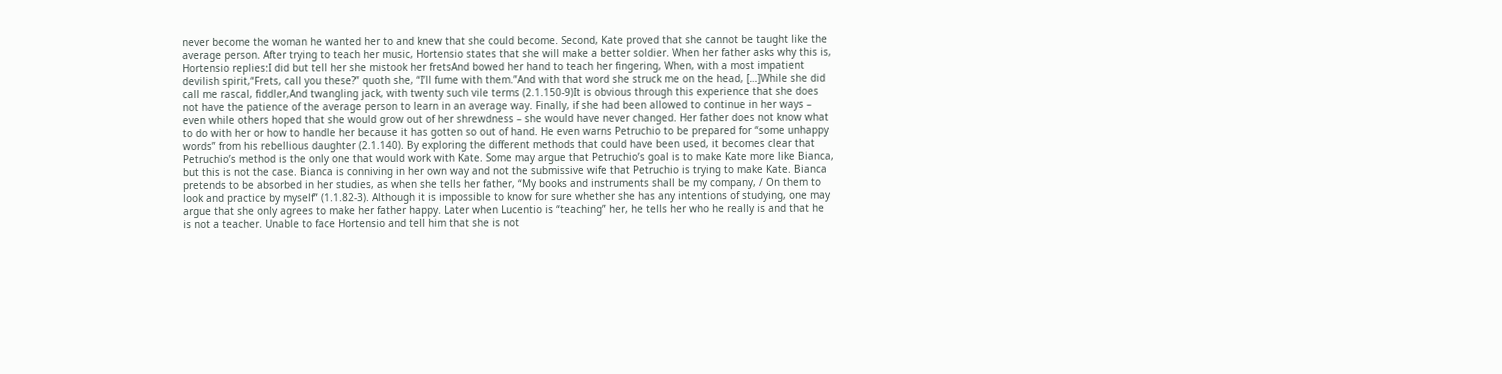never become the woman he wanted her to and knew that she could become. Second, Kate proved that she cannot be taught like the average person. After trying to teach her music, Hortensio states that she will make a better soldier. When her father asks why this is, Hortensio replies:I did but tell her she mistook her fretsAnd bowed her hand to teach her fingering, When, with a most impatient devilish spirit,“Frets, call you these?” quoth she, “I’ll fume with them.”And with that word she struck me on the head, […]While she did call me rascal, fiddler,And twangling jack, with twenty such vile terms (2.1.150-9)It is obvious through this experience that she does not have the patience of the average person to learn in an average way. Finally, if she had been allowed to continue in her ways – even while others hoped that she would grow out of her shrewdness – she would have never changed. Her father does not know what to do with her or how to handle her because it has gotten so out of hand. He even warns Petruchio to be prepared for “some unhappy words” from his rebellious daughter (2.1.140). By exploring the different methods that could have been used, it becomes clear that Petruchio’s method is the only one that would work with Kate. Some may argue that Petruchio’s goal is to make Kate more like Bianca, but this is not the case. Bianca is conniving in her own way and not the submissive wife that Petruchio is trying to make Kate. Bianca pretends to be absorbed in her studies, as when she tells her father, “My books and instruments shall be my company, / On them to look and practice by myself” (1.1.82-3). Although it is impossible to know for sure whether she has any intentions of studying, one may argue that she only agrees to make her father happy. Later when Lucentio is “teaching” her, he tells her who he really is and that he is not a teacher. Unable to face Hortensio and tell him that she is not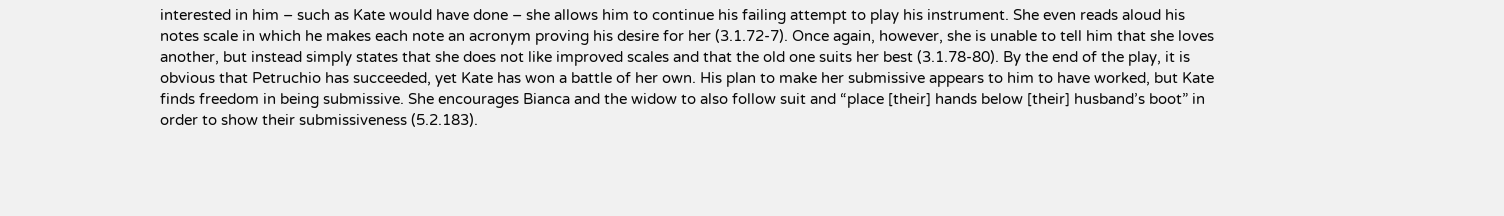interested in him – such as Kate would have done – she allows him to continue his failing attempt to play his instrument. She even reads aloud his notes scale in which he makes each note an acronym proving his desire for her (3.1.72-7). Once again, however, she is unable to tell him that she loves another, but instead simply states that she does not like improved scales and that the old one suits her best (3.1.78-80). By the end of the play, it is obvious that Petruchio has succeeded, yet Kate has won a battle of her own. His plan to make her submissive appears to him to have worked, but Kate finds freedom in being submissive. She encourages Bianca and the widow to also follow suit and “place [their] hands below [their] husband’s boot” in order to show their submissiveness (5.2.183).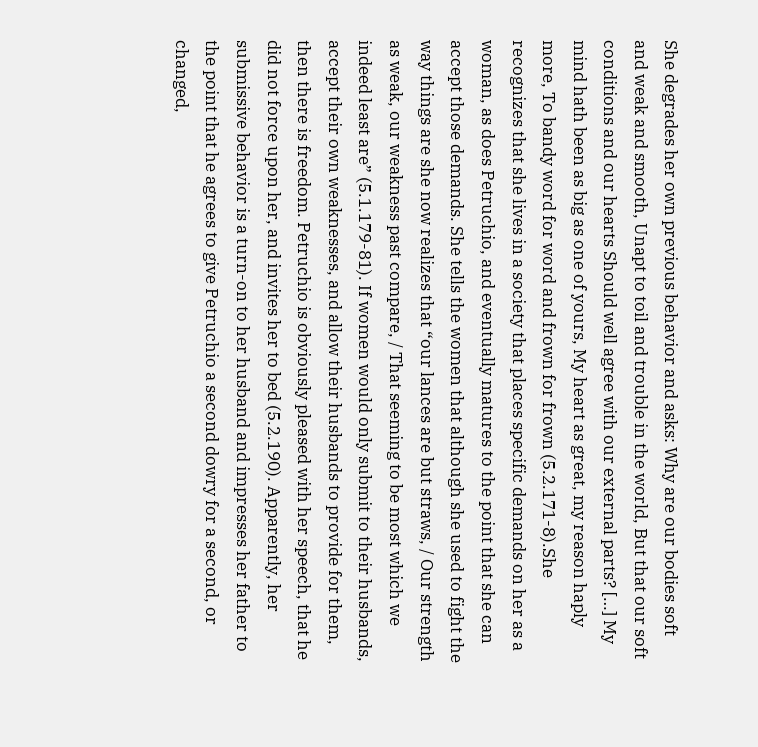She degrades her own previous behavior and asks: Why are our bodies soft and weak and smooth, Unapt to toil and trouble in the world, But that our soft conditions and our hearts Should well agree with our external parts? […] My mind hath been as big as one of yours, My heart as great, my reason haply more, To bandy word for word and frown for frown (5.2.171-8).She recognizes that she lives in a society that places specific demands on her as a woman, as does Petruchio, and eventually matures to the point that she can accept those demands. She tells the women that although she used to fight the way things are she now realizes that “our lances are but straws, / Our strength as weak, our weakness past compare, / That seeming to be most which we indeed least are” (5.1.179-81). If women would only submit to their husbands, accept their own weaknesses, and allow their husbands to provide for them, then there is freedom. Petruchio is obviously pleased with her speech, that he did not force upon her, and invites her to bed (5.2.190). Apparently, her submissive behavior is a turn-on to her husband and impresses her father to the point that he agrees to give Petruchio a second dowry for a second, or changed,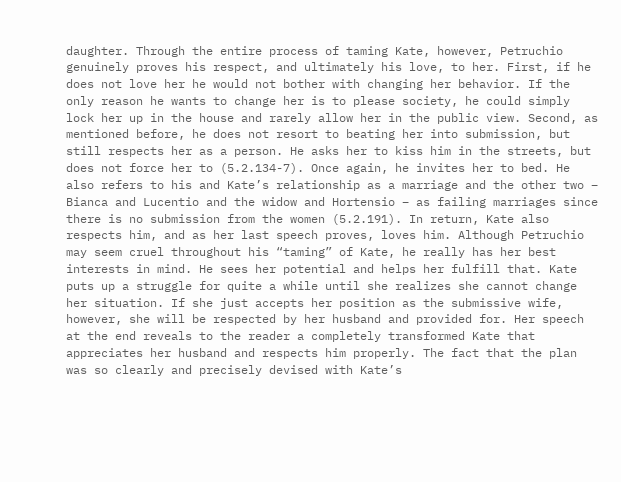daughter. Through the entire process of taming Kate, however, Petruchio genuinely proves his respect, and ultimately his love, to her. First, if he does not love her he would not bother with changing her behavior. If the only reason he wants to change her is to please society, he could simply lock her up in the house and rarely allow her in the public view. Second, as mentioned before, he does not resort to beating her into submission, but still respects her as a person. He asks her to kiss him in the streets, but does not force her to (5.2.134-7). Once again, he invites her to bed. He also refers to his and Kate’s relationship as a marriage and the other two – Bianca and Lucentio and the widow and Hortensio – as failing marriages since there is no submission from the women (5.2.191). In return, Kate also respects him, and as her last speech proves, loves him. Although Petruchio may seem cruel throughout his “taming” of Kate, he really has her best interests in mind. He sees her potential and helps her fulfill that. Kate puts up a struggle for quite a while until she realizes she cannot change her situation. If she just accepts her position as the submissive wife, however, she will be respected by her husband and provided for. Her speech at the end reveals to the reader a completely transformed Kate that appreciates her husband and respects him properly. The fact that the plan was so clearly and precisely devised with Kate’s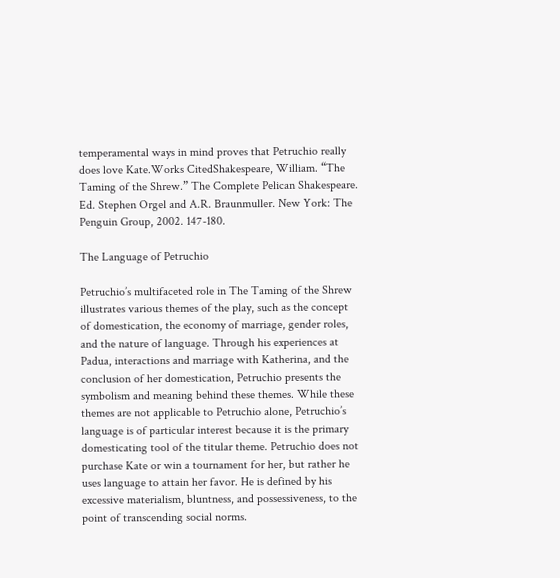temperamental ways in mind proves that Petruchio really does love Kate.Works CitedShakespeare, William. “The Taming of the Shrew.” The Complete Pelican Shakespeare. Ed. Stephen Orgel and A.R. Braunmuller. New York: The Penguin Group, 2002. 147-180.

The Language of Petruchio

Petruchio’s multifaceted role in The Taming of the Shrew illustrates various themes of the play, such as the concept of domestication, the economy of marriage, gender roles, and the nature of language. Through his experiences at Padua, interactions and marriage with Katherina, and the conclusion of her domestication, Petruchio presents the symbolism and meaning behind these themes. While these themes are not applicable to Petruchio alone, Petruchio’s language is of particular interest because it is the primary domesticating tool of the titular theme. Petruchio does not purchase Kate or win a tournament for her, but rather he uses language to attain her favor. He is defined by his excessive materialism, bluntness, and possessiveness, to the point of transcending social norms.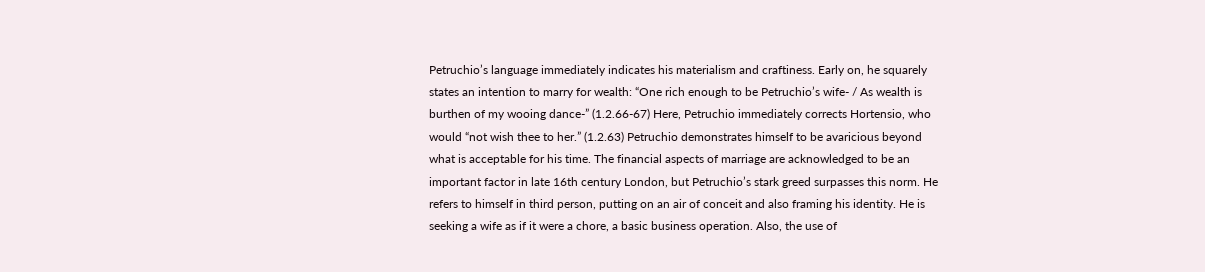Petruchio’s language immediately indicates his materialism and craftiness. Early on, he squarely states an intention to marry for wealth: “One rich enough to be Petruchio’s wife- / As wealth is burthen of my wooing dance-” (1.2.66-67) Here, Petruchio immediately corrects Hortensio, who would “not wish thee to her.” (1.2.63) Petruchio demonstrates himself to be avaricious beyond what is acceptable for his time. The financial aspects of marriage are acknowledged to be an important factor in late 16th century London, but Petruchio’s stark greed surpasses this norm. He refers to himself in third person, putting on an air of conceit and also framing his identity. He is seeking a wife as if it were a chore, a basic business operation. Also, the use of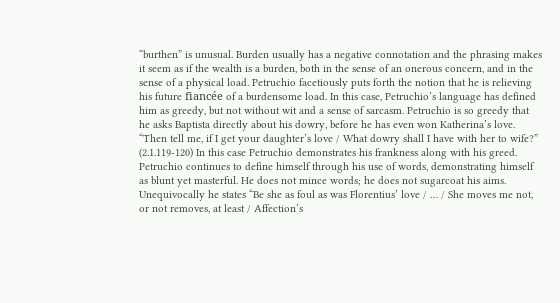“burthen” is unusual. Burden usually has a negative connotation and the phrasing makes it seem as if the wealth is a burden, both in the sense of an onerous concern, and in the sense of a physical load. Petruchio facetiously puts forth the notion that he is relieving his future fiancée of a burdensome load. In this case, Petruchio’s language has defined him as greedy, but not without wit and a sense of sarcasm. Petruchio is so greedy that he asks Baptista directly about his dowry, before he has even won Katherina’s love. “Then tell me, if I get your daughter’s love / What dowry shall I have with her to wife?” (2.1.119-120) In this case Petruchio demonstrates his frankness along with his greed. Petruchio continues to define himself through his use of words, demonstrating himself as blunt yet masterful. He does not mince words; he does not sugarcoat his aims. Unequivocally he states “Be she as foul as was Florentius’ love / … / She moves me not, or not removes, at least / Affection’s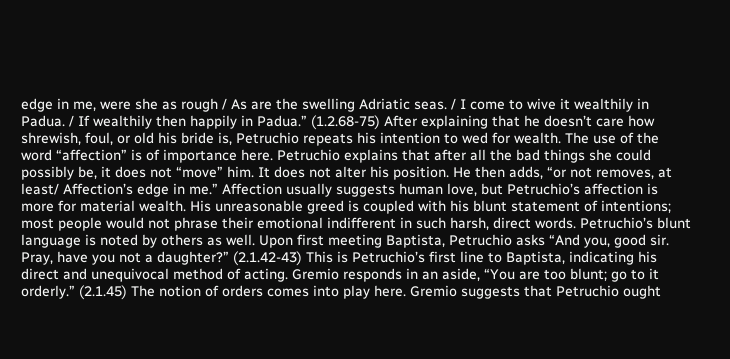edge in me, were she as rough / As are the swelling Adriatic seas. / I come to wive it wealthily in Padua. / If wealthily then happily in Padua.” (1.2.68-75) After explaining that he doesn’t care how shrewish, foul, or old his bride is, Petruchio repeats his intention to wed for wealth. The use of the word “affection” is of importance here. Petruchio explains that after all the bad things she could possibly be, it does not “move” him. It does not alter his position. He then adds, “or not removes, at least/ Affection’s edge in me.” Affection usually suggests human love, but Petruchio’s affection is more for material wealth. His unreasonable greed is coupled with his blunt statement of intentions; most people would not phrase their emotional indifferent in such harsh, direct words. Petruchio’s blunt language is noted by others as well. Upon first meeting Baptista, Petruchio asks “And you, good sir. Pray, have you not a daughter?” (2.1.42-43) This is Petruchio’s first line to Baptista, indicating his direct and unequivocal method of acting. Gremio responds in an aside, “You are too blunt; go to it orderly.” (2.1.45) The notion of orders comes into play here. Gremio suggests that Petruchio ought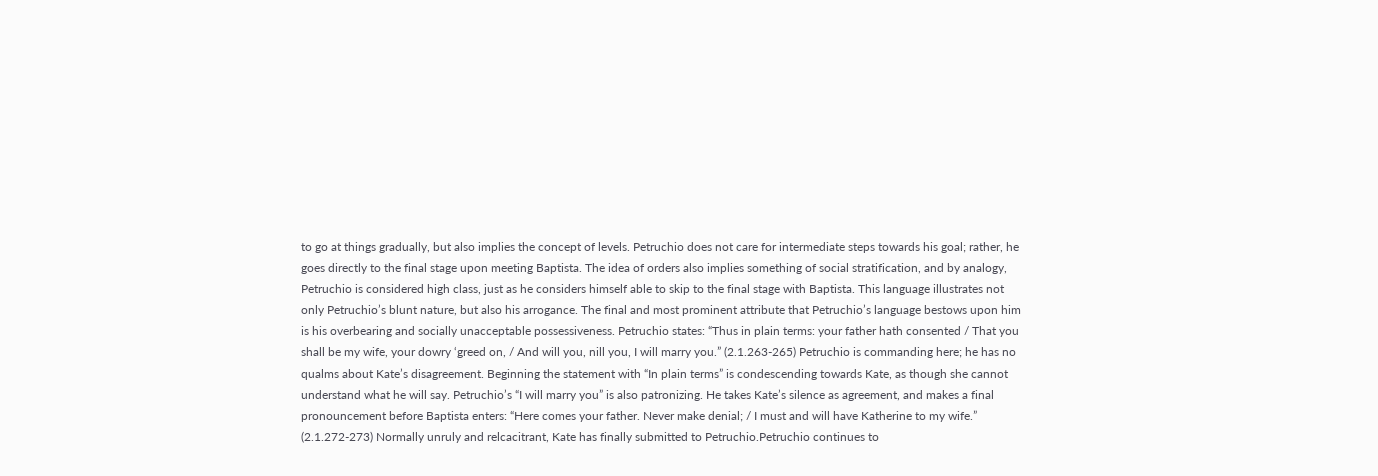to go at things gradually, but also implies the concept of levels. Petruchio does not care for intermediate steps towards his goal; rather, he goes directly to the final stage upon meeting Baptista. The idea of orders also implies something of social stratification, and by analogy, Petruchio is considered high class, just as he considers himself able to skip to the final stage with Baptista. This language illustrates not only Petruchio’s blunt nature, but also his arrogance. The final and most prominent attribute that Petruchio’s language bestows upon him is his overbearing and socially unacceptable possessiveness. Petruchio states: “Thus in plain terms: your father hath consented / That you shall be my wife, your dowry ‘greed on, / And will you, nill you, I will marry you.” (2.1.263-265) Petruchio is commanding here; he has no qualms about Kate’s disagreement. Beginning the statement with “In plain terms” is condescending towards Kate, as though she cannot understand what he will say. Petruchio’s “I will marry you” is also patronizing. He takes Kate’s silence as agreement, and makes a final pronouncement before Baptista enters: “Here comes your father. Never make denial; / I must and will have Katherine to my wife.” (2.1.272-273) Normally unruly and relcacitrant, Kate has finally submitted to Petruchio.Petruchio continues to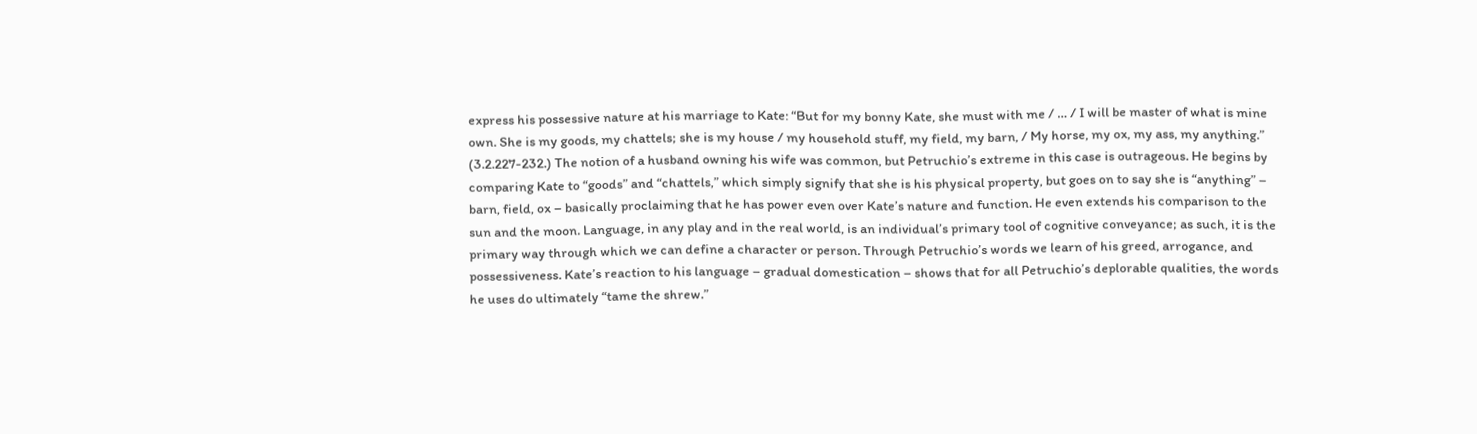express his possessive nature at his marriage to Kate: “But for my bonny Kate, she must with me / … / I will be master of what is mine own. She is my goods, my chattels; she is my house / my household stuff, my field, my barn, / My horse, my ox, my ass, my anything.” (3.2.227-232.) The notion of a husband owning his wife was common, but Petruchio’s extreme in this case is outrageous. He begins by comparing Kate to “goods” and “chattels,” which simply signify that she is his physical property, but goes on to say she is “anything” – barn, field, ox – basically proclaiming that he has power even over Kate’s nature and function. He even extends his comparison to the sun and the moon. Language, in any play and in the real world, is an individual’s primary tool of cognitive conveyance; as such, it is the primary way through which we can define a character or person. Through Petruchio’s words we learn of his greed, arrogance, and possessiveness. Kate’s reaction to his language – gradual domestication – shows that for all Petruchio’s deplorable qualities, the words he uses do ultimately “tame the shrew.”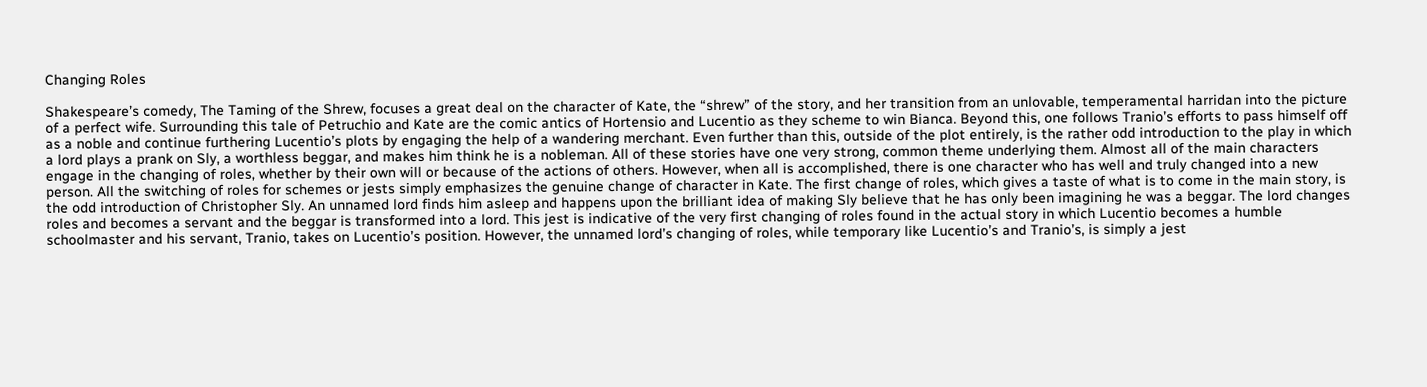Changing Roles

Shakespeare’s comedy, The Taming of the Shrew, focuses a great deal on the character of Kate, the “shrew” of the story, and her transition from an unlovable, temperamental harridan into the picture of a perfect wife. Surrounding this tale of Petruchio and Kate are the comic antics of Hortensio and Lucentio as they scheme to win Bianca. Beyond this, one follows Tranio’s efforts to pass himself off as a noble and continue furthering Lucentio’s plots by engaging the help of a wandering merchant. Even further than this, outside of the plot entirely, is the rather odd introduction to the play in which a lord plays a prank on Sly, a worthless beggar, and makes him think he is a nobleman. All of these stories have one very strong, common theme underlying them. Almost all of the main characters engage in the changing of roles, whether by their own will or because of the actions of others. However, when all is accomplished, there is one character who has well and truly changed into a new person. All the switching of roles for schemes or jests simply emphasizes the genuine change of character in Kate. The first change of roles, which gives a taste of what is to come in the main story, is the odd introduction of Christopher Sly. An unnamed lord finds him asleep and happens upon the brilliant idea of making Sly believe that he has only been imagining he was a beggar. The lord changes roles and becomes a servant and the beggar is transformed into a lord. This jest is indicative of the very first changing of roles found in the actual story in which Lucentio becomes a humble schoolmaster and his servant, Tranio, takes on Lucentio’s position. However, the unnamed lord’s changing of roles, while temporary like Lucentio’s and Tranio’s, is simply a jest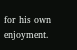for his own enjoyment.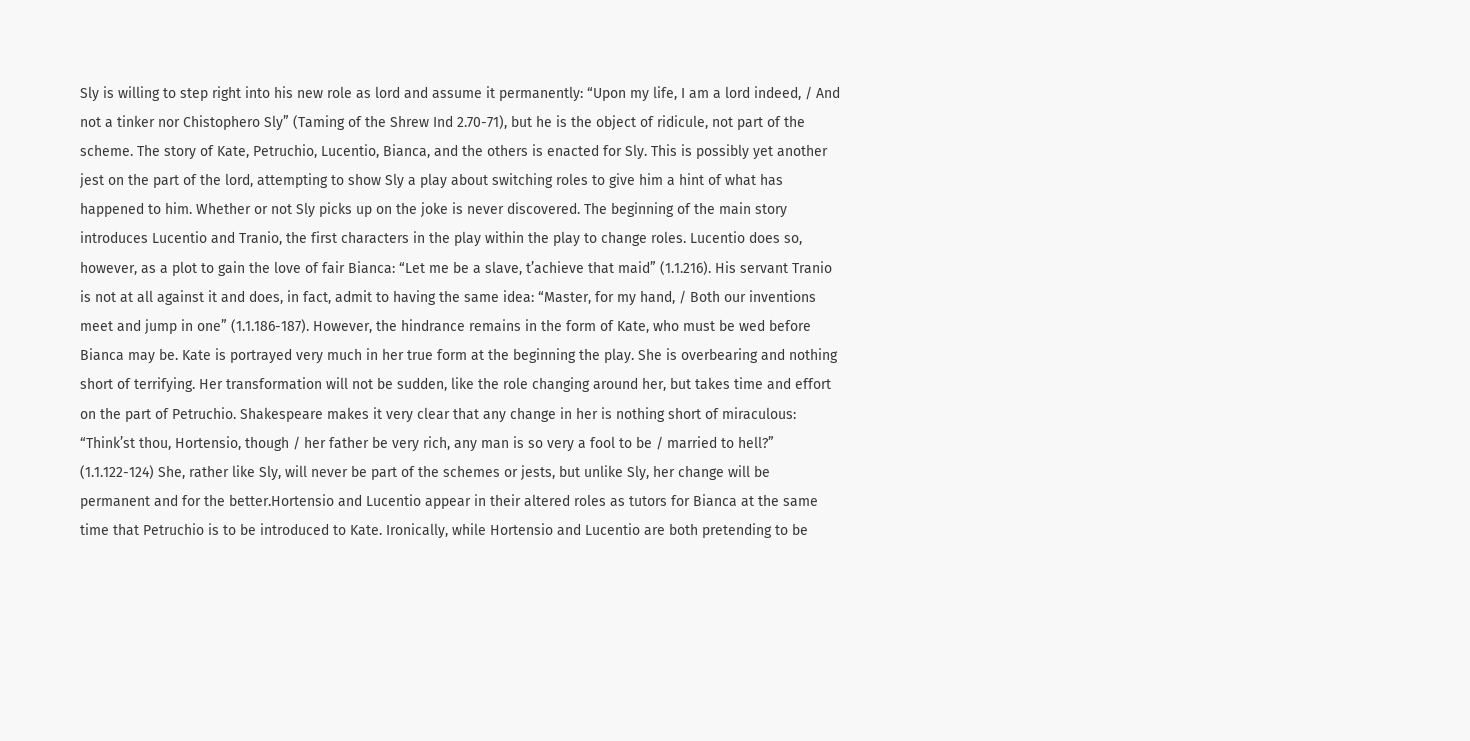Sly is willing to step right into his new role as lord and assume it permanently: “Upon my life, I am a lord indeed, / And not a tinker nor Chistophero Sly” (Taming of the Shrew Ind 2.70-71), but he is the object of ridicule, not part of the scheme. The story of Kate, Petruchio, Lucentio, Bianca, and the others is enacted for Sly. This is possibly yet another jest on the part of the lord, attempting to show Sly a play about switching roles to give him a hint of what has happened to him. Whether or not Sly picks up on the joke is never discovered. The beginning of the main story introduces Lucentio and Tranio, the first characters in the play within the play to change roles. Lucentio does so, however, as a plot to gain the love of fair Bianca: “Let me be a slave, t’achieve that maid” (1.1.216). His servant Tranio is not at all against it and does, in fact, admit to having the same idea: “Master, for my hand, / Both our inventions meet and jump in one” (1.1.186-187). However, the hindrance remains in the form of Kate, who must be wed before Bianca may be. Kate is portrayed very much in her true form at the beginning the play. She is overbearing and nothing short of terrifying. Her transformation will not be sudden, like the role changing around her, but takes time and effort on the part of Petruchio. Shakespeare makes it very clear that any change in her is nothing short of miraculous: “Think’st thou, Hortensio, though / her father be very rich, any man is so very a fool to be / married to hell?” (1.1.122-124) She, rather like Sly, will never be part of the schemes or jests, but unlike Sly, her change will be permanent and for the better.Hortensio and Lucentio appear in their altered roles as tutors for Bianca at the same time that Petruchio is to be introduced to Kate. Ironically, while Hortensio and Lucentio are both pretending to be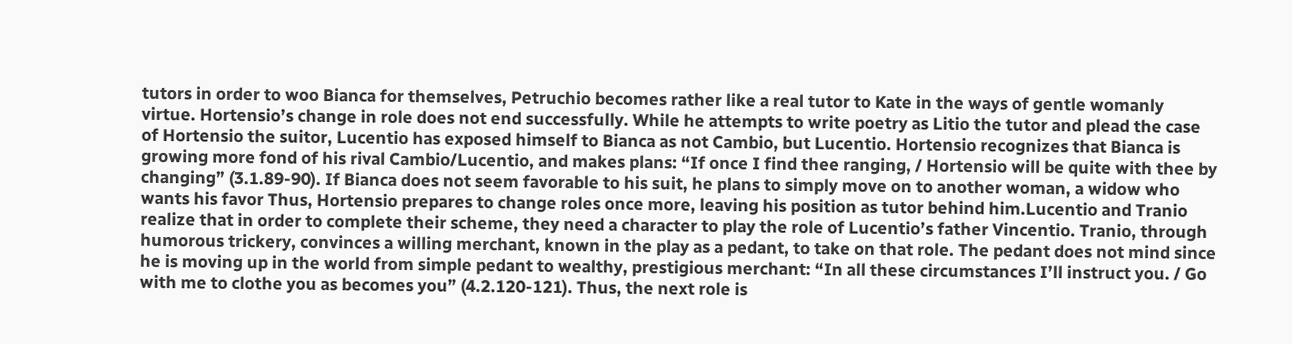tutors in order to woo Bianca for themselves, Petruchio becomes rather like a real tutor to Kate in the ways of gentle womanly virtue. Hortensio’s change in role does not end successfully. While he attempts to write poetry as Litio the tutor and plead the case of Hortensio the suitor, Lucentio has exposed himself to Bianca as not Cambio, but Lucentio. Hortensio recognizes that Bianca is growing more fond of his rival Cambio/Lucentio, and makes plans: “If once I find thee ranging, / Hortensio will be quite with thee by changing” (3.1.89-90). If Bianca does not seem favorable to his suit, he plans to simply move on to another woman, a widow who wants his favor Thus, Hortensio prepares to change roles once more, leaving his position as tutor behind him.Lucentio and Tranio realize that in order to complete their scheme, they need a character to play the role of Lucentio’s father Vincentio. Tranio, through humorous trickery, convinces a willing merchant, known in the play as a pedant, to take on that role. The pedant does not mind since he is moving up in the world from simple pedant to wealthy, prestigious merchant: “In all these circumstances I’ll instruct you. / Go with me to clothe you as becomes you” (4.2.120-121). Thus, the next role is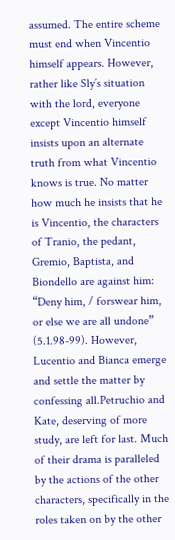assumed. The entire scheme must end when Vincentio himself appears. However, rather like Sly’s situation with the lord, everyone except Vincentio himself insists upon an alternate truth from what Vincentio knows is true. No matter how much he insists that he is Vincentio, the characters of Tranio, the pedant, Gremio, Baptista, and Biondello are against him: “Deny him, / forswear him, or else we are all undone” (5.1.98-99). However, Lucentio and Bianca emerge and settle the matter by confessing all.Petruchio and Kate, deserving of more study, are left for last. Much of their drama is paralleled by the actions of the other characters, specifically in the roles taken on by the other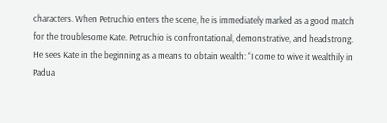characters. When Petruchio enters the scene, he is immediately marked as a good match for the troublesome Kate. Petruchio is confrontational, demonstrative, and headstrong. He sees Kate in the beginning as a means to obtain wealth: “I come to wive it wealthily in Padua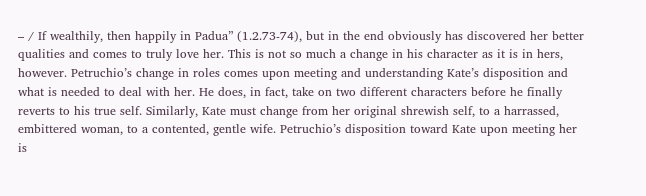– / If wealthily, then happily in Padua” (1.2.73-74), but in the end obviously has discovered her better qualities and comes to truly love her. This is not so much a change in his character as it is in hers, however. Petruchio’s change in roles comes upon meeting and understanding Kate’s disposition and what is needed to deal with her. He does, in fact, take on two different characters before he finally reverts to his true self. Similarly, Kate must change from her original shrewish self, to a harrassed, embittered woman, to a contented, gentle wife. Petruchio’s disposition toward Kate upon meeting her is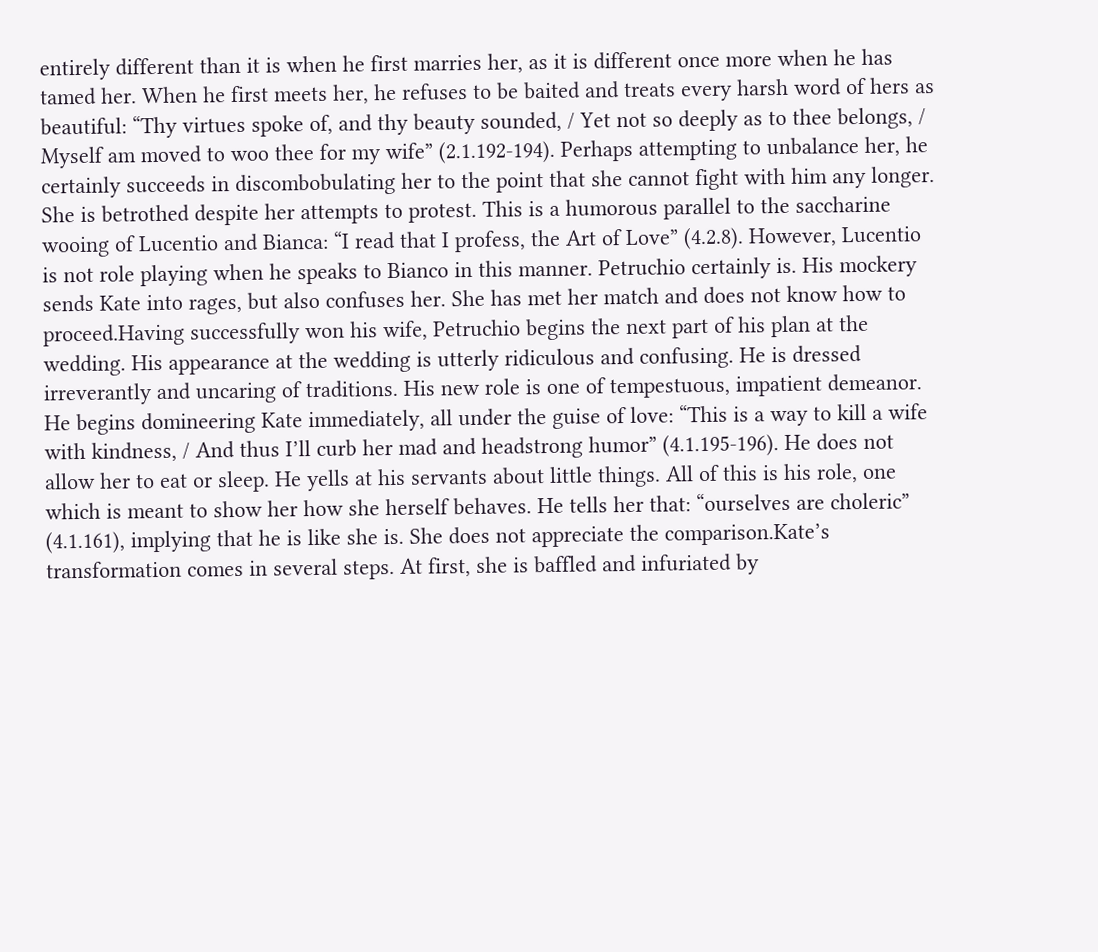entirely different than it is when he first marries her, as it is different once more when he has tamed her. When he first meets her, he refuses to be baited and treats every harsh word of hers as beautiful: “Thy virtues spoke of, and thy beauty sounded, / Yet not so deeply as to thee belongs, / Myself am moved to woo thee for my wife” (2.1.192-194). Perhaps attempting to unbalance her, he certainly succeeds in discombobulating her to the point that she cannot fight with him any longer. She is betrothed despite her attempts to protest. This is a humorous parallel to the saccharine wooing of Lucentio and Bianca: “I read that I profess, the Art of Love” (4.2.8). However, Lucentio is not role playing when he speaks to Bianco in this manner. Petruchio certainly is. His mockery sends Kate into rages, but also confuses her. She has met her match and does not know how to proceed.Having successfully won his wife, Petruchio begins the next part of his plan at the wedding. His appearance at the wedding is utterly ridiculous and confusing. He is dressed irreverantly and uncaring of traditions. His new role is one of tempestuous, impatient demeanor. He begins domineering Kate immediately, all under the guise of love: “This is a way to kill a wife with kindness, / And thus I’ll curb her mad and headstrong humor” (4.1.195-196). He does not allow her to eat or sleep. He yells at his servants about little things. All of this is his role, one which is meant to show her how she herself behaves. He tells her that: “ourselves are choleric” (4.1.161), implying that he is like she is. She does not appreciate the comparison.Kate’s transformation comes in several steps. At first, she is baffled and infuriated by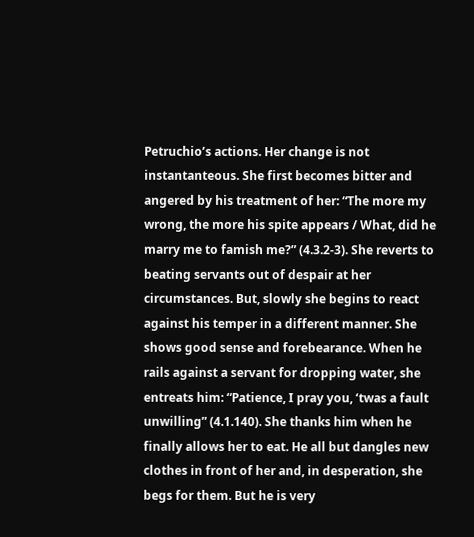Petruchio’s actions. Her change is not instantanteous. She first becomes bitter and angered by his treatment of her: “The more my wrong, the more his spite appears / What, did he marry me to famish me?” (4.3.2-3). She reverts to beating servants out of despair at her circumstances. But, slowly she begins to react against his temper in a different manner. She shows good sense and forebearance. When he rails against a servant for dropping water, she entreats him: “Patience, I pray you, ‘twas a fault unwilling” (4.1.140). She thanks him when he finally allows her to eat. He all but dangles new clothes in front of her and, in desperation, she begs for them. But he is very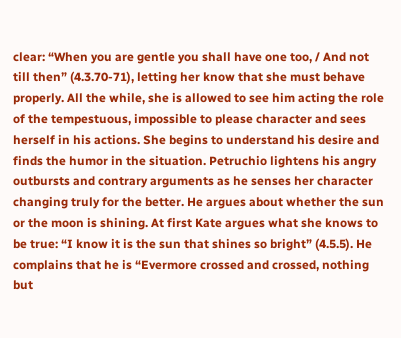clear: “When you are gentle you shall have one too, / And not till then” (4.3.70-71), letting her know that she must behave properly. All the while, she is allowed to see him acting the role of the tempestuous, impossible to please character and sees herself in his actions. She begins to understand his desire and finds the humor in the situation. Petruchio lightens his angry outbursts and contrary arguments as he senses her character changing truly for the better. He argues about whether the sun or the moon is shining. At first Kate argues what she knows to be true: “I know it is the sun that shines so bright” (4.5.5). He complains that he is “Evermore crossed and crossed, nothing but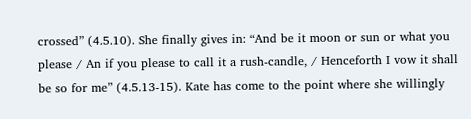crossed” (4.5.10). She finally gives in: “And be it moon or sun or what you please / An if you please to call it a rush-candle, / Henceforth I vow it shall be so for me” (4.5.13-15). Kate has come to the point where she willingly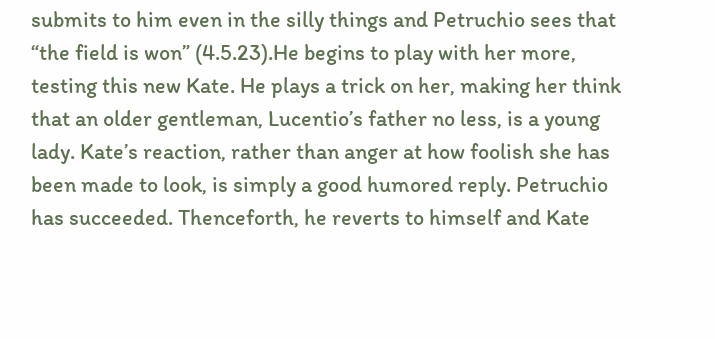submits to him even in the silly things and Petruchio sees that “the field is won” (4.5.23).He begins to play with her more, testing this new Kate. He plays a trick on her, making her think that an older gentleman, Lucentio’s father no less, is a young lady. Kate’s reaction, rather than anger at how foolish she has been made to look, is simply a good humored reply. Petruchio has succeeded. Thenceforth, he reverts to himself and Kate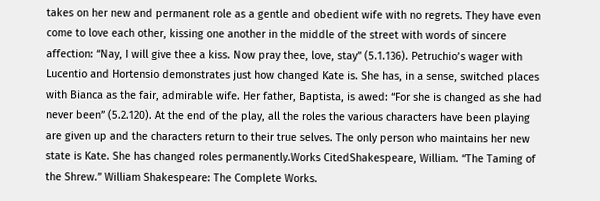takes on her new and permanent role as a gentle and obedient wife with no regrets. They have even come to love each other, kissing one another in the middle of the street with words of sincere affection: “Nay, I will give thee a kiss. Now pray thee, love, stay” (5.1.136). Petruchio’s wager with Lucentio and Hortensio demonstrates just how changed Kate is. She has, in a sense, switched places with Bianca as the fair, admirable wife. Her father, Baptista, is awed: “For she is changed as she had never been” (5.2.120). At the end of the play, all the roles the various characters have been playing are given up and the characters return to their true selves. The only person who maintains her new state is Kate. She has changed roles permanently.Works CitedShakespeare, William. “The Taming of the Shrew.” William Shakespeare: The Complete Works.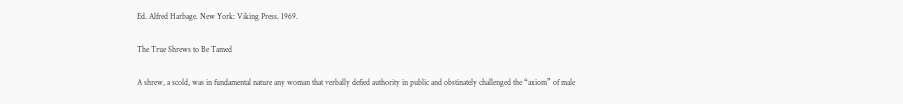Ed. Alfred Harbage. New York: Viking Press. 1969.

The True Shrews to Be Tamed

A shrew, a scold, was in fundamental nature any woman that verbally defied authority in public and obstinately challenged the “axiom” of male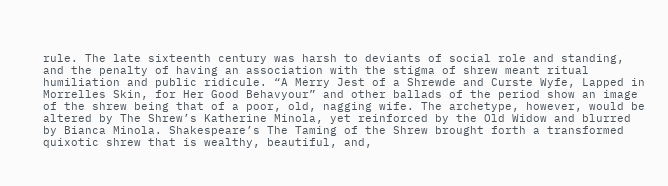rule. The late sixteenth century was harsh to deviants of social role and standing, and the penalty of having an association with the stigma of shrew meant ritual humiliation and public ridicule. “A Merry Jest of a Shrewde and Curste Wyfe, Lapped in Morrelles Skin, for Her Good Behavyour” and other ballads of the period show an image of the shrew being that of a poor, old, nagging wife. The archetype, however, would be altered by The Shrew’s Katherine Minola, yet reinforced by the Old Widow and blurred by Bianca Minola. Shakespeare’s The Taming of the Shrew brought forth a transformed quixotic shrew that is wealthy, beautiful, and,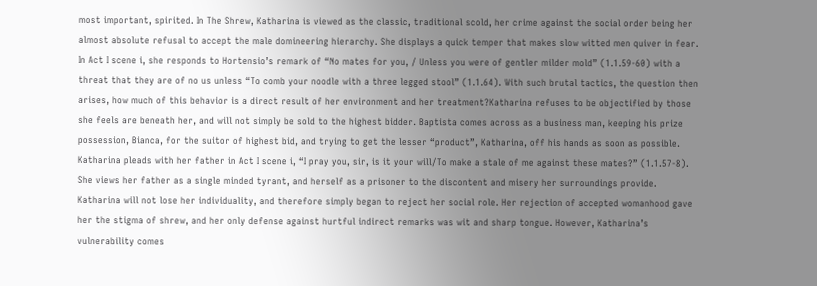most important, spirited. In The Shrew, Katharina is viewed as the classic, traditional scold, her crime against the social order being her almost absolute refusal to accept the male domineering hierarchy. She displays a quick temper that makes slow witted men quiver in fear. In Act I scene i, she responds to Hortensio’s remark of “No mates for you, / Unless you were of gentler milder mold” (1.1.59-60) with a threat that they are of no us unless “To comb your noodle with a three legged stool” (1.1.64). With such brutal tactics, the question then arises, how much of this behavior is a direct result of her environment and her treatment?Katharina refuses to be objectified by those she feels are beneath her, and will not simply be sold to the highest bidder. Baptista comes across as a business man, keeping his prize possession, Bianca, for the suitor of highest bid, and trying to get the lesser “product”, Katharina, off his hands as soon as possible. Katharina pleads with her father in Act I scene i, “I pray you, sir, is it your will/To make a stale of me against these mates?” (1.1.57-8). She views her father as a single minded tyrant, and herself as a prisoner to the discontent and misery her surroundings provide. Katharina will not lose her individuality, and therefore simply began to reject her social role. Her rejection of accepted womanhood gave her the stigma of shrew, and her only defense against hurtful indirect remarks was wit and sharp tongue. However, Katharina’s vulnerability comes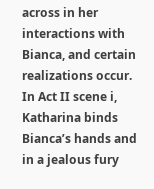across in her interactions with Bianca, and certain realizations occur. In Act II scene i, Katharina binds Bianca’s hands and in a jealous fury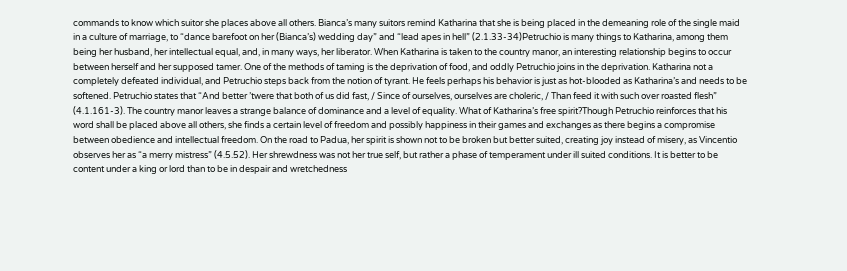commands to know which suitor she places above all others. Bianca’s many suitors remind Katharina that she is being placed in the demeaning role of the single maid in a culture of marriage, to “dance barefoot on her (Bianca’s) wedding day” and “lead apes in hell” (2.1.33-34)Petruchio is many things to Katharina, among them being her husband, her intellectual equal, and, in many ways, her liberator. When Katharina is taken to the country manor, an interesting relationship begins to occur between herself and her supposed tamer. One of the methods of taming is the deprivation of food, and oddly Petruchio joins in the deprivation. Katharina not a completely defeated individual, and Petruchio steps back from the notion of tyrant. He feels perhaps his behavior is just as hot-blooded as Katharina’s and needs to be softened. Petruchio states that “And better ’twere that both of us did fast, / Since of ourselves, ourselves are choleric, / Than feed it with such over roasted flesh” (4.1.161-3). The country manor leaves a strange balance of dominance and a level of equality. What of Katharina’s free spirit?Though Petruchio reinforces that his word shall be placed above all others, she finds a certain level of freedom and possibly happiness in their games and exchanges as there begins a compromise between obedience and intellectual freedom. On the road to Padua, her spirit is shown not to be broken but better suited, creating joy instead of misery, as Vincentio observes her as “a merry mistress” (4.5.52). Her shrewdness was not her true self, but rather a phase of temperament under ill suited conditions. It is better to be content under a king or lord than to be in despair and wretchedness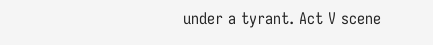under a tyrant. Act V scene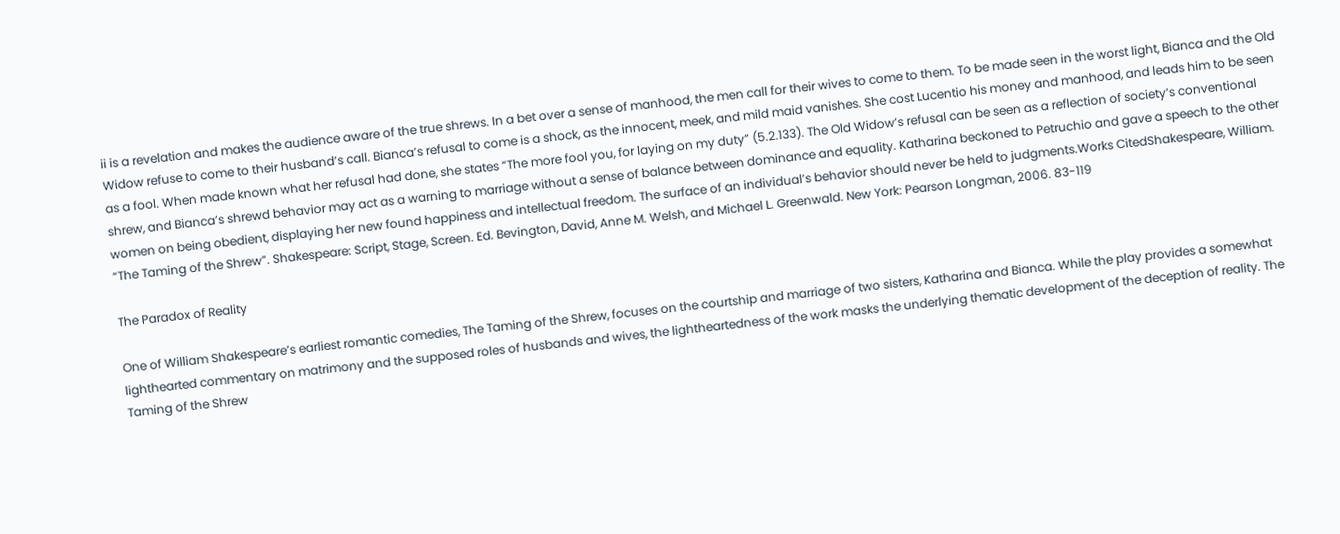ii is a revelation and makes the audience aware of the true shrews. In a bet over a sense of manhood, the men call for their wives to come to them. To be made seen in the worst light, Bianca and the Old Widow refuse to come to their husband’s call. Bianca’s refusal to come is a shock, as the innocent, meek, and mild maid vanishes. She cost Lucentio his money and manhood, and leads him to be seen as a fool. When made known what her refusal had done, she states “The more fool you, for laying on my duty” (5.2.133). The Old Widow’s refusal can be seen as a reflection of society’s conventional shrew, and Bianca’s shrewd behavior may act as a warning to marriage without a sense of balance between dominance and equality. Katharina beckoned to Petruchio and gave a speech to the other women on being obedient, displaying her new found happiness and intellectual freedom. The surface of an individual’s behavior should never be held to judgments.Works CitedShakespeare, William. “The Taming of the Shrew”. Shakespeare: Script, Stage, Screen. Ed. Bevington, David, Anne M. Welsh, and Michael L. Greenwald. New York: Pearson Longman, 2006. 83-119

The Paradox of Reality

One of William Shakespeare’s earliest romantic comedies, The Taming of the Shrew, focuses on the courtship and marriage of two sisters, Katharina and Bianca. While the play provides a somewhat lighthearted commentary on matrimony and the supposed roles of husbands and wives, the lightheartedness of the work masks the underlying thematic development of the deception of reality. The Taming of the Shrew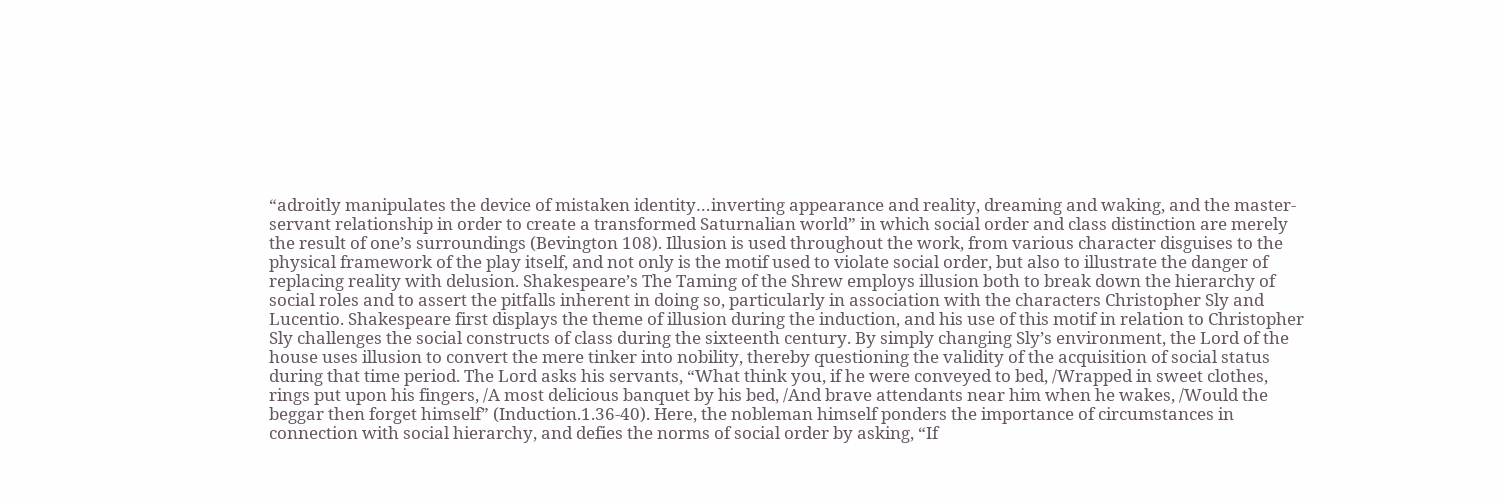“adroitly manipulates the device of mistaken identity…inverting appearance and reality, dreaming and waking, and the master-servant relationship in order to create a transformed Saturnalian world” in which social order and class distinction are merely the result of one’s surroundings (Bevington 108). Illusion is used throughout the work, from various character disguises to the physical framework of the play itself, and not only is the motif used to violate social order, but also to illustrate the danger of replacing reality with delusion. Shakespeare’s The Taming of the Shrew employs illusion both to break down the hierarchy of social roles and to assert the pitfalls inherent in doing so, particularly in association with the characters Christopher Sly and Lucentio. Shakespeare first displays the theme of illusion during the induction, and his use of this motif in relation to Christopher Sly challenges the social constructs of class during the sixteenth century. By simply changing Sly’s environment, the Lord of the house uses illusion to convert the mere tinker into nobility, thereby questioning the validity of the acquisition of social status during that time period. The Lord asks his servants, “What think you, if he were conveyed to bed, /Wrapped in sweet clothes, rings put upon his fingers, /A most delicious banquet by his bed, /And brave attendants near him when he wakes, /Would the beggar then forget himself” (Induction.1.36-40). Here, the nobleman himself ponders the importance of circumstances in connection with social hierarchy, and defies the norms of social order by asking, “If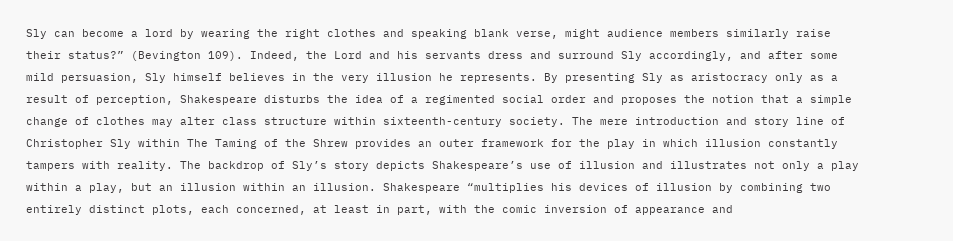Sly can become a lord by wearing the right clothes and speaking blank verse, might audience members similarly raise their status?” (Bevington 109). Indeed, the Lord and his servants dress and surround Sly accordingly, and after some mild persuasion, Sly himself believes in the very illusion he represents. By presenting Sly as aristocracy only as a result of perception, Shakespeare disturbs the idea of a regimented social order and proposes the notion that a simple change of clothes may alter class structure within sixteenth-century society. The mere introduction and story line of Christopher Sly within The Taming of the Shrew provides an outer framework for the play in which illusion constantly tampers with reality. The backdrop of Sly’s story depicts Shakespeare’s use of illusion and illustrates not only a play within a play, but an illusion within an illusion. Shakespeare “multiplies his devices of illusion by combining two entirely distinct plots, each concerned, at least in part, with the comic inversion of appearance and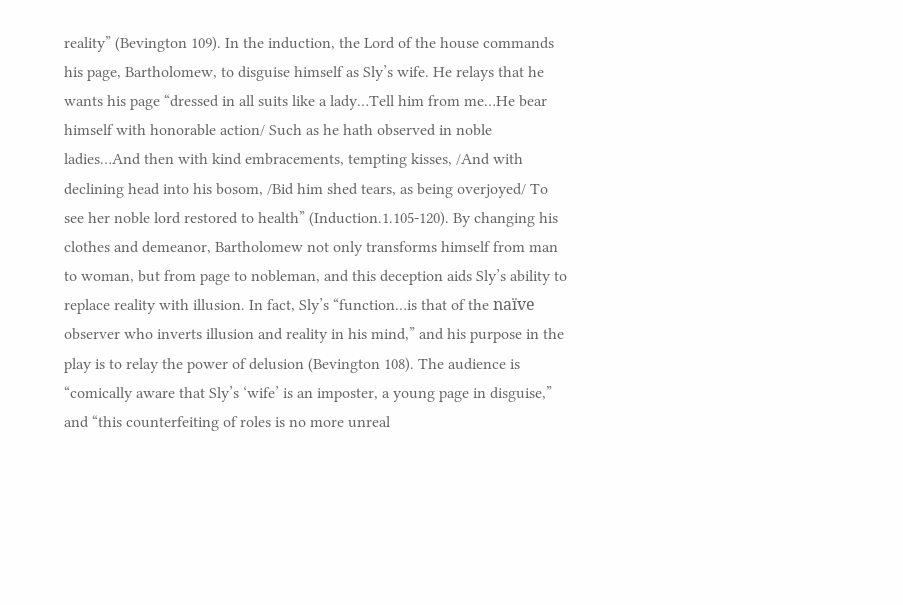reality” (Bevington 109). In the induction, the Lord of the house commands his page, Bartholomew, to disguise himself as Sly’s wife. He relays that he wants his page “dressed in all suits like a lady…Tell him from me…He bear himself with honorable action/ Such as he hath observed in noble ladies…And then with kind embracements, tempting kisses, /And with declining head into his bosom, /Bid him shed tears, as being overjoyed/ To see her noble lord restored to health” (Induction.1.105-120). By changing his clothes and demeanor, Bartholomew not only transforms himself from man to woman, but from page to nobleman, and this deception aids Sly’s ability to replace reality with illusion. In fact, Sly’s “function…is that of the naïve observer who inverts illusion and reality in his mind,” and his purpose in the play is to relay the power of delusion (Bevington 108). The audience is “comically aware that Sly’s ‘wife’ is an imposter, a young page in disguise,” and “this counterfeiting of roles is no more unreal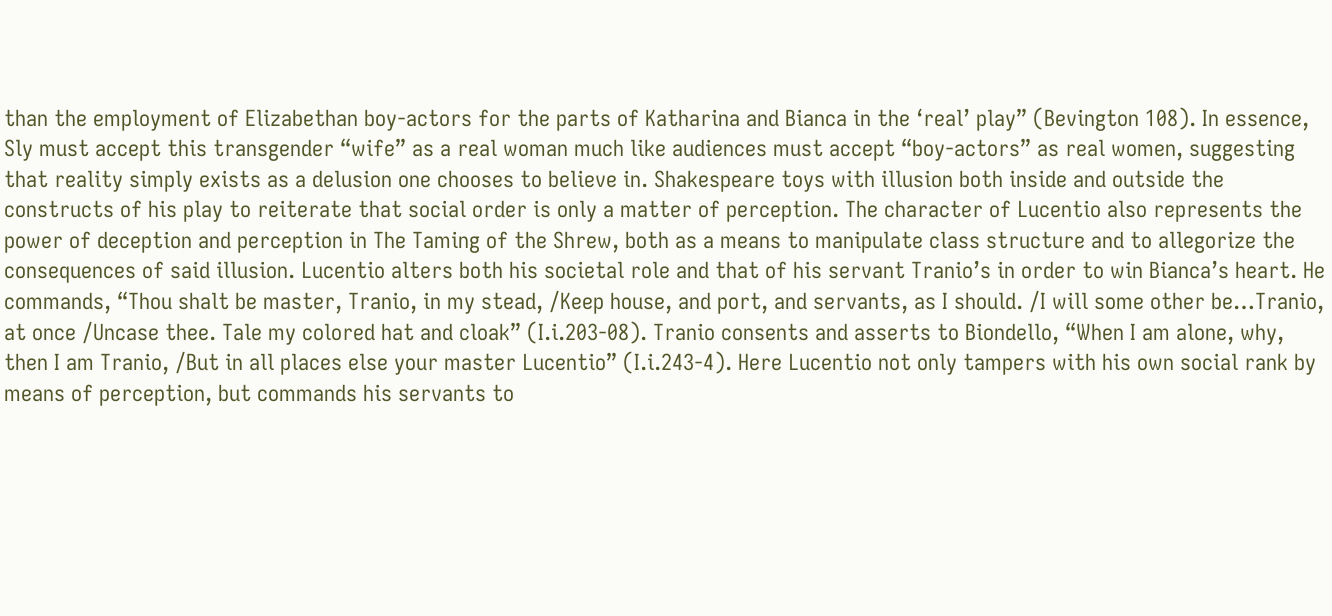than the employment of Elizabethan boy-actors for the parts of Katharina and Bianca in the ‘real’ play” (Bevington 108). In essence, Sly must accept this transgender “wife” as a real woman much like audiences must accept “boy-actors” as real women, suggesting that reality simply exists as a delusion one chooses to believe in. Shakespeare toys with illusion both inside and outside the constructs of his play to reiterate that social order is only a matter of perception. The character of Lucentio also represents the power of deception and perception in The Taming of the Shrew, both as a means to manipulate class structure and to allegorize the consequences of said illusion. Lucentio alters both his societal role and that of his servant Tranio’s in order to win Bianca’s heart. He commands, “Thou shalt be master, Tranio, in my stead, /Keep house, and port, and servants, as I should. /I will some other be…Tranio, at once /Uncase thee. Tale my colored hat and cloak” (I.i.203-08). Tranio consents and asserts to Biondello, “When I am alone, why, then I am Tranio, /But in all places else your master Lucentio” (I.i.243-4). Here Lucentio not only tampers with his own social rank by means of perception, but commands his servants to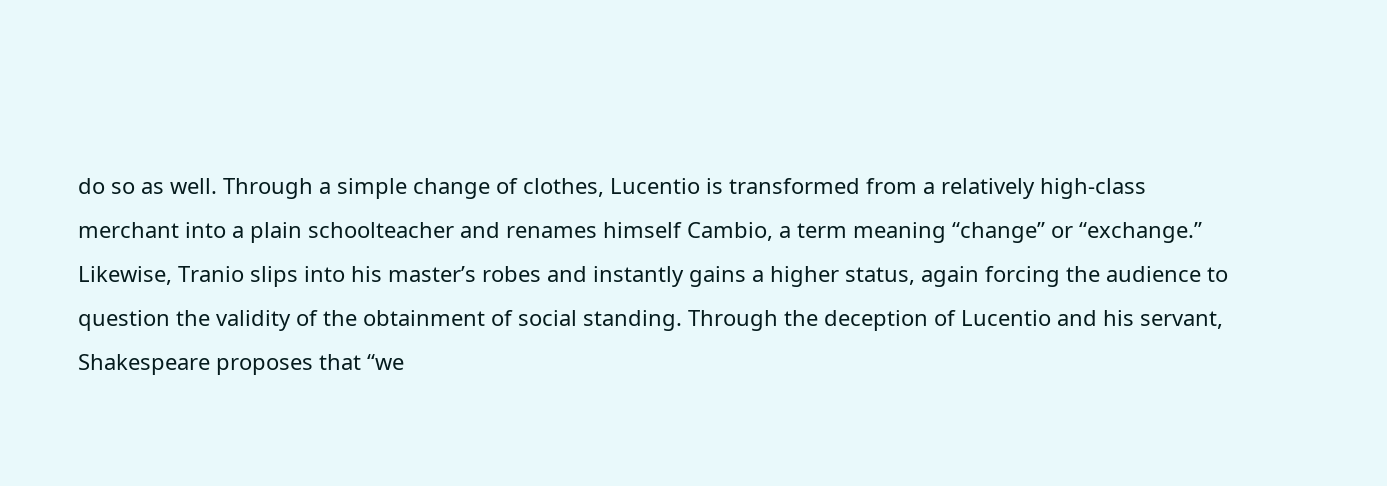do so as well. Through a simple change of clothes, Lucentio is transformed from a relatively high-class merchant into a plain schoolteacher and renames himself Cambio, a term meaning “change” or “exchange.” Likewise, Tranio slips into his master’s robes and instantly gains a higher status, again forcing the audience to question the validity of the obtainment of social standing. Through the deception of Lucentio and his servant, Shakespeare proposes that “we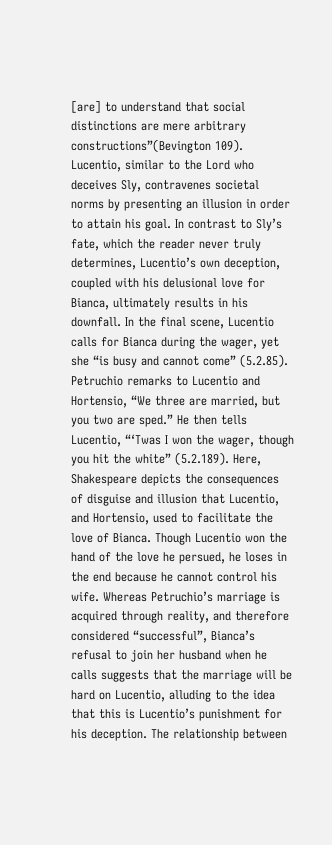[are] to understand that social distinctions are mere arbitrary constructions”(Bevington 109). Lucentio, similar to the Lord who deceives Sly, contravenes societal norms by presenting an illusion in order to attain his goal. In contrast to Sly’s fate, which the reader never truly determines, Lucentio’s own deception, coupled with his delusional love for Bianca, ultimately results in his downfall. In the final scene, Lucentio calls for Bianca during the wager, yet she “is busy and cannot come” (5.2.85). Petruchio remarks to Lucentio and Hortensio, “We three are married, but you two are sped.” He then tells Lucentio, “‘Twas I won the wager, though you hit the white” (5.2.189). Here, Shakespeare depicts the consequences of disguise and illusion that Lucentio, and Hortensio, used to facilitate the love of Bianca. Though Lucentio won the hand of the love he persued, he loses in the end because he cannot control his wife. Whereas Petruchio’s marriage is acquired through reality, and therefore considered “successful”, Bianca’s refusal to join her husband when he calls suggests that the marriage will be hard on Lucentio, alluding to the idea that this is Lucentio’s punishment for his deception. The relationship between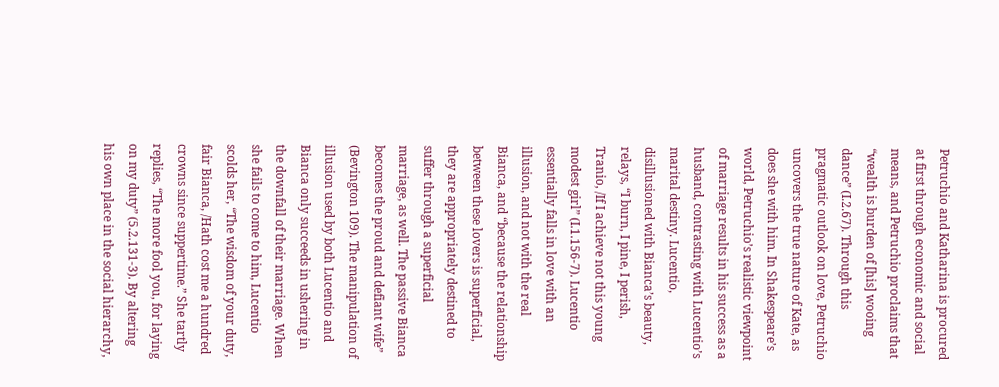Petruchio and Katharina is procured at first through economic and social means, and Petruchio proclaims that “wealth is burden of [his] wooing dance” (I.2.67). Through this pragmatic outlook on love, Petruchio uncovers the true nature of Kate, as does she with him. In Shakespeare’s world, Petruchio’s realistic viewpoint of marriage results in his success as a husband, contrasting with Lucentio’s marital destiny. Lucentio, disillusioned with Bianca’s beauty, relays, “I burn, I pine, I perish, Tranio, /If I achieve not this young modest girl” (I.1.156-7). Lucentio essentially falls in love with an illusion, and not with the real Bianca, and “because the relationship between these lovers is superficial, they are appropriately destined to suffer through a superficial marriage, as well. The passive Bianca becomes the proud and defiant wife” (Bevington 109). The manipulation of illusion used by both Lucentio and Bianca only succeeds in ushering in the downfall of their marriage. When she fails to come to him, Lucentio scolds her, “The wisdom of your duty, fair Bianca, /Hath cost me a hundred crowns since suppertime.” She tartly replies, “The more fool you, for laying on my duty” (5.2.131-3). By altering his own place in the social hierarchy,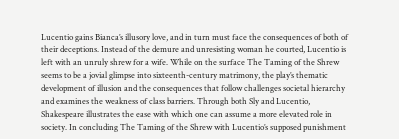Lucentio gains Bianca’s illusory love, and in turn must face the consequences of both of their deceptions. Instead of the demure and unresisting woman he courted, Lucentio is left with an unruly shrew for a wife. While on the surface The Taming of the Shrew seems to be a jovial glimpse into sixteenth-century matrimony, the play’s thematic development of illusion and the consequences that follow challenges societal hierarchy and examines the weakness of class barriers. Through both Sly and Lucentio, Shakespeare illustrates the ease with which one can assume a more elevated role in society. In concluding The Taming of the Shrew with Lucentio’s supposed punishment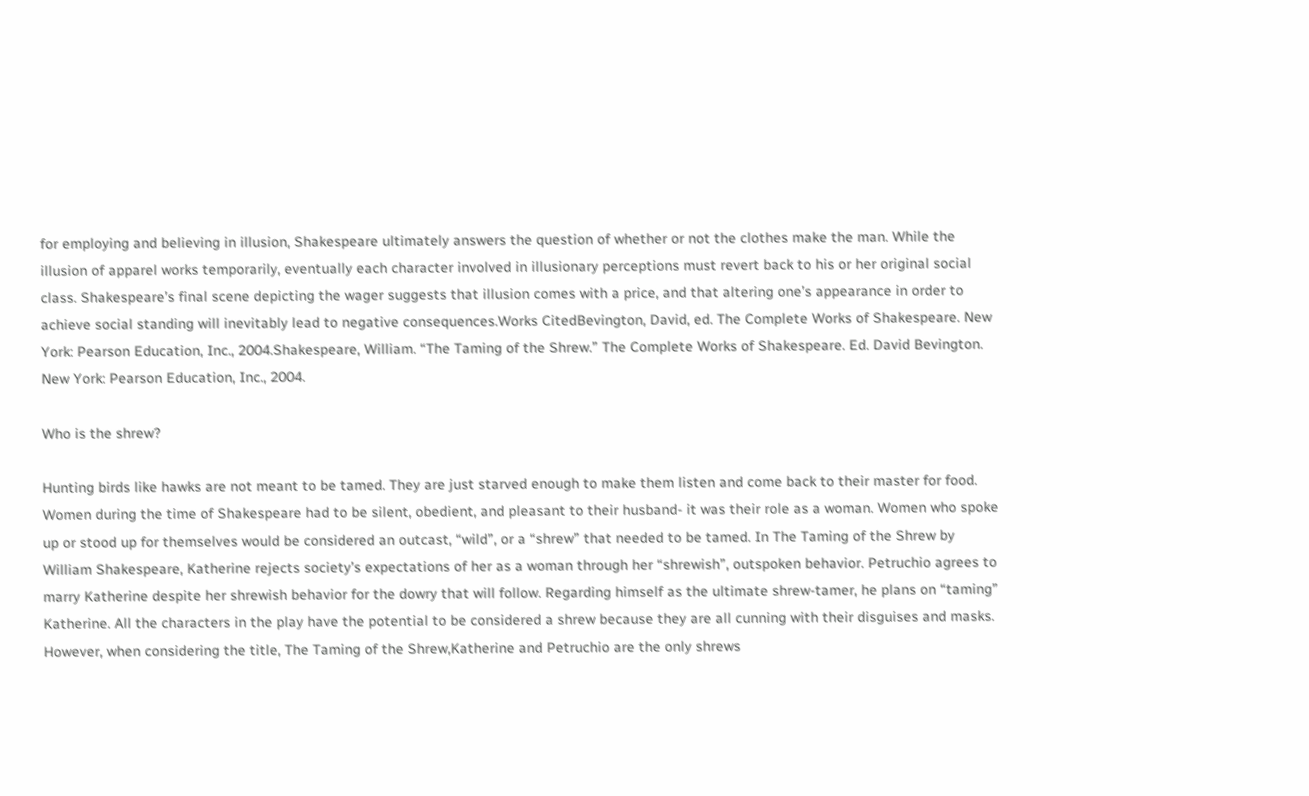for employing and believing in illusion, Shakespeare ultimately answers the question of whether or not the clothes make the man. While the illusion of apparel works temporarily, eventually each character involved in illusionary perceptions must revert back to his or her original social class. Shakespeare’s final scene depicting the wager suggests that illusion comes with a price, and that altering one’s appearance in order to achieve social standing will inevitably lead to negative consequences.Works CitedBevington, David, ed. The Complete Works of Shakespeare. New York: Pearson Education, Inc., 2004.Shakespeare, William. “The Taming of the Shrew.” The Complete Works of Shakespeare. Ed. David Bevington. New York: Pearson Education, Inc., 2004.

Who is the shrew?

Hunting birds like hawks are not meant to be tamed. They are just starved enough to make them listen and come back to their master for food. Women during the time of Shakespeare had to be silent, obedient, and pleasant to their husband- it was their role as a woman. Women who spoke up or stood up for themselves would be considered an outcast, “wild”, or a “shrew” that needed to be tamed. In The Taming of the Shrew by William Shakespeare, Katherine rejects society’s expectations of her as a woman through her “shrewish”, outspoken behavior. Petruchio agrees to marry Katherine despite her shrewish behavior for the dowry that will follow. Regarding himself as the ultimate shrew-tamer, he plans on “taming” Katherine. All the characters in the play have the potential to be considered a shrew because they are all cunning with their disguises and masks. However, when considering the title, The Taming of the Shrew,Katherine and Petruchio are the only shrews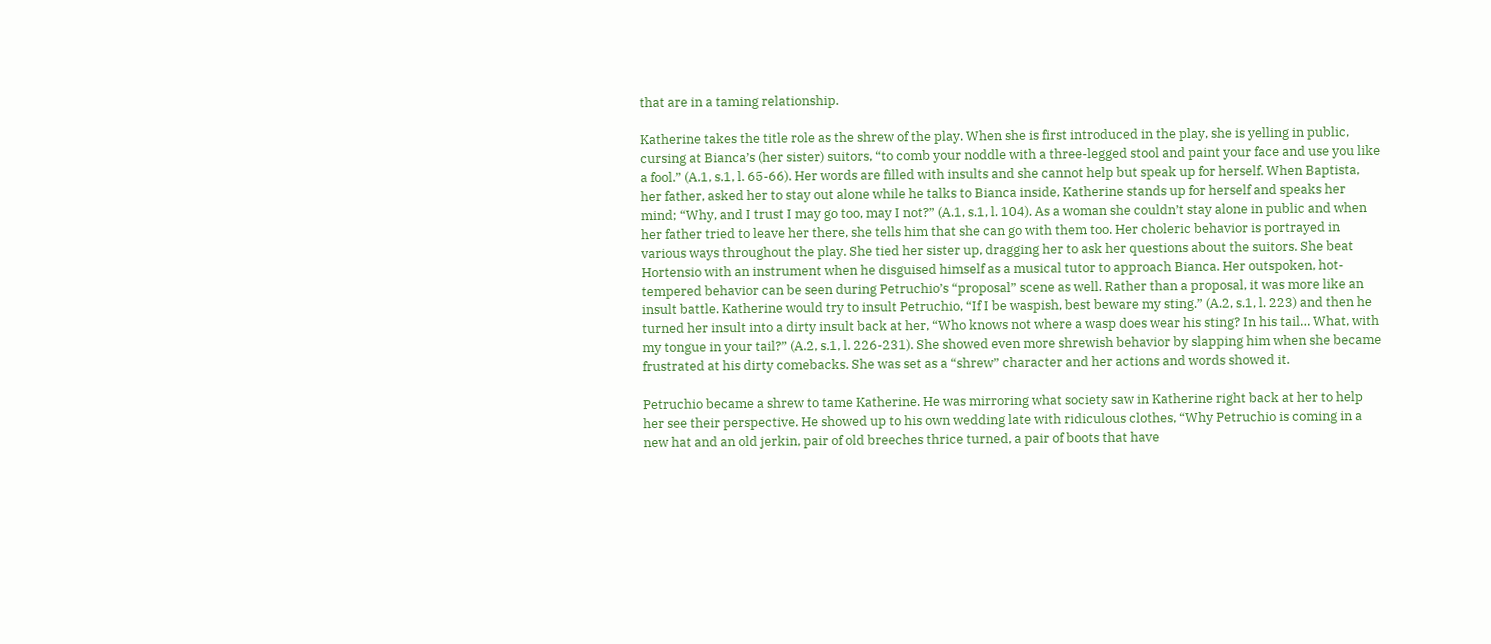that are in a taming relationship.

Katherine takes the title role as the shrew of the play. When she is first introduced in the play, she is yelling in public, cursing at Bianca’s (her sister) suitors, “to comb your noddle with a three-legged stool and paint your face and use you like a fool.” (A.1, s.1, l. 65-66). Her words are filled with insults and she cannot help but speak up for herself. When Baptista, her father, asked her to stay out alone while he talks to Bianca inside, Katherine stands up for herself and speaks her mind; “Why, and I trust I may go too, may I not?” (A.1, s.1, l. 104). As a woman she couldn’t stay alone in public and when her father tried to leave her there, she tells him that she can go with them too. Her choleric behavior is portrayed in various ways throughout the play. She tied her sister up, dragging her to ask her questions about the suitors. She beat Hortensio with an instrument when he disguised himself as a musical tutor to approach Bianca. Her outspoken, hot-tempered behavior can be seen during Petruchio’s “proposal” scene as well. Rather than a proposal, it was more like an insult battle. Katherine would try to insult Petruchio, “If I be waspish, best beware my sting.” (A.2, s.1, l. 223) and then he turned her insult into a dirty insult back at her, “Who knows not where a wasp does wear his sting? In his tail… What, with my tongue in your tail?” (A.2, s.1, l. 226-231). She showed even more shrewish behavior by slapping him when she became frustrated at his dirty comebacks. She was set as a “shrew” character and her actions and words showed it.

Petruchio became a shrew to tame Katherine. He was mirroring what society saw in Katherine right back at her to help her see their perspective. He showed up to his own wedding late with ridiculous clothes, “Why Petruchio is coming in a new hat and an old jerkin, pair of old breeches thrice turned, a pair of boots that have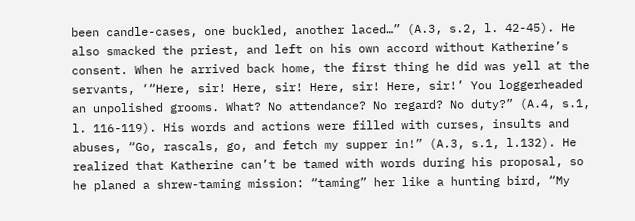been candle-cases, one buckled, another laced…” (A.3, s.2, l. 42-45). He also smacked the priest, and left on his own accord without Katherine’s consent. When he arrived back home, the first thing he did was yell at the servants, ‘“Here, sir! Here, sir! Here, sir! Here, sir!’ You loggerheaded an unpolished grooms. What? No attendance? No regard? No duty?” (A.4, s.1, l. 116-119). His words and actions were filled with curses, insults and abuses, “Go, rascals, go, and fetch my supper in!” (A.3, s.1, l.132). He realized that Katherine can’t be tamed with words during his proposal, so he planed a shrew-taming mission: “taming” her like a hunting bird, “My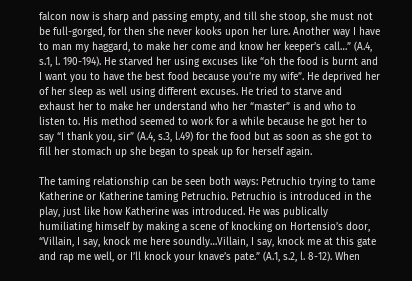falcon now is sharp and passing empty, and till she stoop, she must not be full-gorged, for then she never kooks upon her lure. Another way I have to man my haggard, to make her come and know her keeper’s call…” (A.4, s.1, l. 190-194). He starved her using excuses like “oh the food is burnt and I want you to have the best food because you’re my wife”. He deprived her of her sleep as well using different excuses. He tried to starve and exhaust her to make her understand who her “master” is and who to listen to. His method seemed to work for a while because he got her to say “I thank you, sir” (A.4, s.3, l.49) for the food but as soon as she got to fill her stomach up she began to speak up for herself again.

The taming relationship can be seen both ways: Petruchio trying to tame Katherine or Katherine taming Petruchio. Petruchio is introduced in the play, just like how Katherine was introduced. He was publically humiliating himself by making a scene of knocking on Hortensio’s door, “Villain, I say, knock me here soundly…Villain, I say, knock me at this gate and rap me well, or I’ll knock your knave’s pate.” (A.1, s.2, l. 8-12). When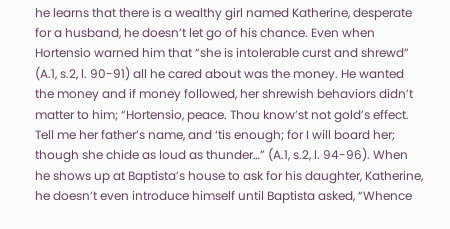he learns that there is a wealthy girl named Katherine, desperate for a husband, he doesn’t let go of his chance. Even when Hortensio warned him that “she is intolerable curst and shrewd” (A.1, s.2, l. 90-91) all he cared about was the money. He wanted the money and if money followed, her shrewish behaviors didn’t matter to him; “Hortensio, peace. Thou know’st not gold’s effect. Tell me her father’s name, and ‘tis enough; for I will board her; though she chide as loud as thunder…” (A.1, s.2, l. 94-96). When he shows up at Baptista’s house to ask for his daughter, Katherine, he doesn’t even introduce himself until Baptista asked, “Whence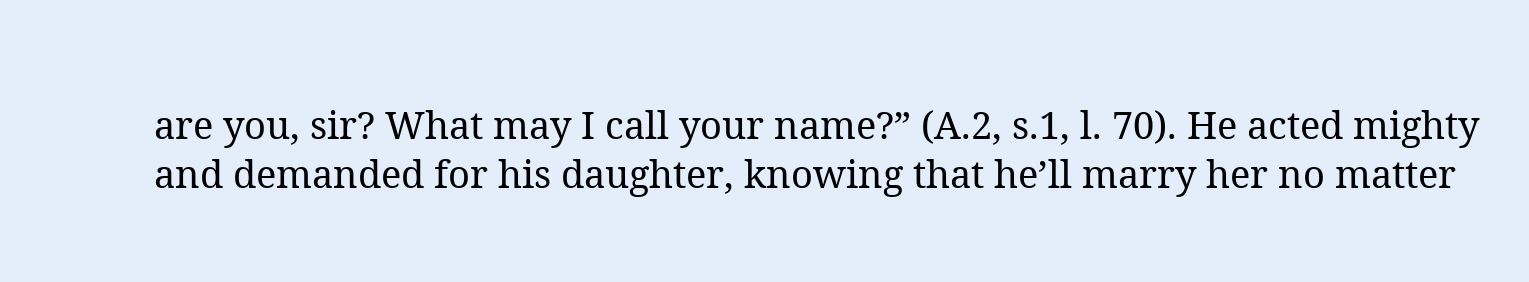are you, sir? What may I call your name?” (A.2, s.1, l. 70). He acted mighty and demanded for his daughter, knowing that he’ll marry her no matter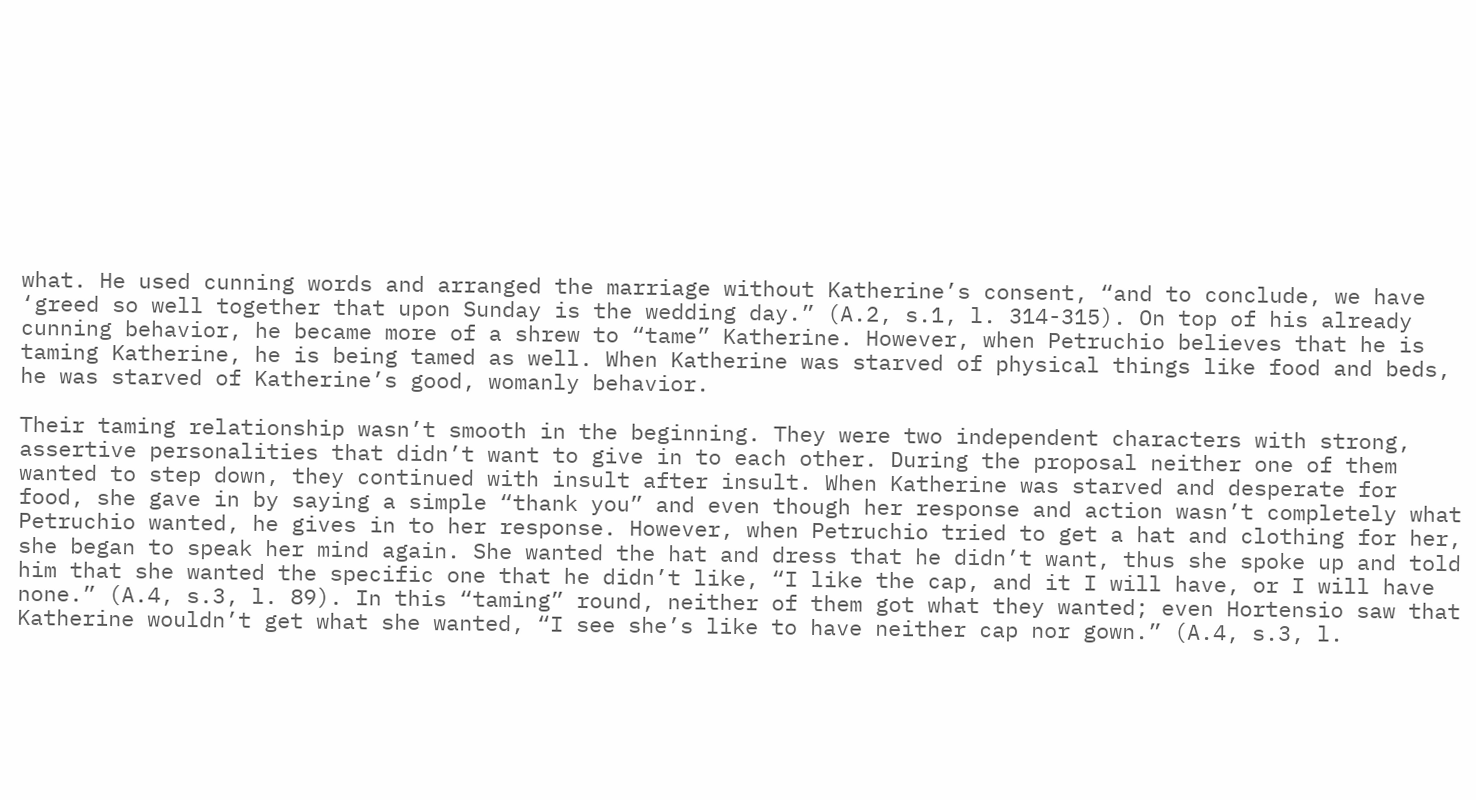what. He used cunning words and arranged the marriage without Katherine’s consent, “and to conclude, we have ‘greed so well together that upon Sunday is the wedding day.” (A.2, s.1, l. 314-315). On top of his already cunning behavior, he became more of a shrew to “tame” Katherine. However, when Petruchio believes that he is taming Katherine, he is being tamed as well. When Katherine was starved of physical things like food and beds, he was starved of Katherine’s good, womanly behavior.

Their taming relationship wasn’t smooth in the beginning. They were two independent characters with strong, assertive personalities that didn’t want to give in to each other. During the proposal neither one of them wanted to step down, they continued with insult after insult. When Katherine was starved and desperate for food, she gave in by saying a simple “thank you” and even though her response and action wasn’t completely what Petruchio wanted, he gives in to her response. However, when Petruchio tried to get a hat and clothing for her, she began to speak her mind again. She wanted the hat and dress that he didn’t want, thus she spoke up and told him that she wanted the specific one that he didn’t like, “I like the cap, and it I will have, or I will have none.” (A.4, s.3, l. 89). In this “taming” round, neither of them got what they wanted; even Hortensio saw that Katherine wouldn’t get what she wanted, “I see she’s like to have neither cap nor gown.” (A.4, s.3, l.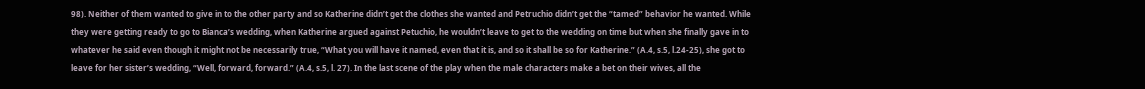98). Neither of them wanted to give in to the other party and so Katherine didn’t get the clothes she wanted and Petruchio didn’t get the “tamed” behavior he wanted. While they were getting ready to go to Bianca’s wedding, when Katherine argued against Petuchio, he wouldn’t leave to get to the wedding on time but when she finally gave in to whatever he said even though it might not be necessarily true, “What you will have it named, even that it is, and so it shall be so for Katherine.” (A.4, s.5, l.24-25), she got to leave for her sister’s wedding, “Well, forward, forward.” (A.4, s.5, l. 27). In the last scene of the play when the male characters make a bet on their wives, all the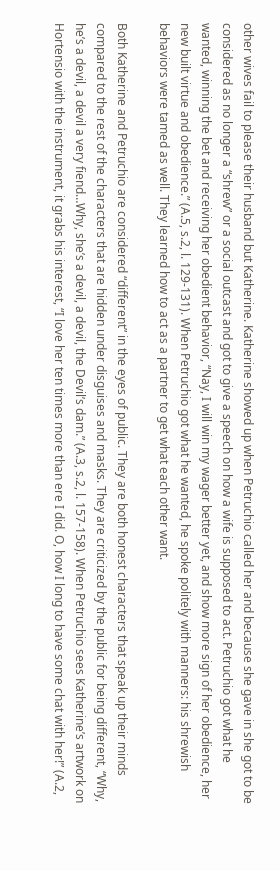other wives fail to please their husband but Katherine. Katherine showed up when Petruchio called her and because she gave in she got to be considered as no longer a “shrew” or a social outcast and got to give a speech on how a wife is supposed to act. Petruchio got what he wanted, winning the bet and receiving her obedient behavior, “Nay, I will win my wager better yet, and show more sign of her obedience, her new built virtue and obedience.” (A.5, s.2, l. 129-131). When Petruchio got what he wanted, he spoke politely with manners: his shrewish behaviors were tamed as well. They learned how to act as a partner to get what each other want.

Both Katherine and Petruchio are considered “different” in the eyes of public. They are both honest characters that speak up their minds compared to the rest of the characters that are hidden under disguises and masks. They are criticized by the public for being different, “Why, he’s a devil, a devil a very fiend…Why, she’s a devil, a devil, the Devil’s dam.” (A.3, s.2, l. 157-158). When Petruchio sees Katherine’s artwork on Hortensio with the instrument, it grabs his interest, “I love her ten times more than ere I did. O, how I long to have some chat with her!” (A.2,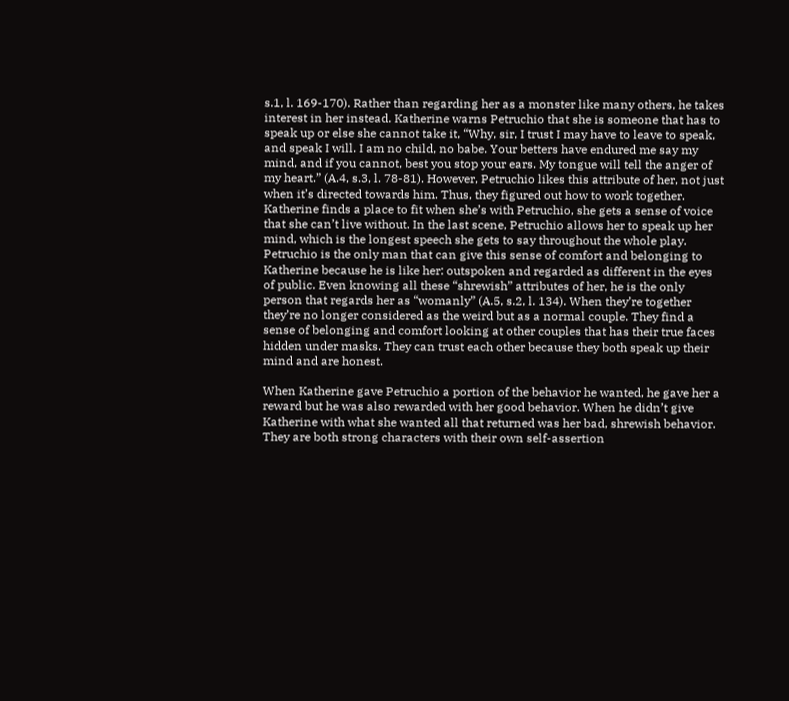s.1, l. 169-170). Rather than regarding her as a monster like many others, he takes interest in her instead. Katherine warns Petruchio that she is someone that has to speak up or else she cannot take it, “Why, sir, I trust I may have to leave to speak, and speak I will. I am no child, no babe. Your betters have endured me say my mind, and if you cannot, best you stop your ears. My tongue will tell the anger of my heart.” (A.4, s.3, l. 78-81). However, Petruchio likes this attribute of her, not just when it’s directed towards him. Thus, they figured out how to work together. Katherine finds a place to fit when she’s with Petruchio, she gets a sense of voice that she can’t live without. In the last scene, Petruchio allows her to speak up her mind, which is the longest speech she gets to say throughout the whole play. Petruchio is the only man that can give this sense of comfort and belonging to Katherine because he is like her: outspoken and regarded as different in the eyes of public. Even knowing all these “shrewish” attributes of her, he is the only person that regards her as “womanly” (A.5, s.2, l. 134). When they’re together they’re no longer considered as the weird but as a normal couple. They find a sense of belonging and comfort looking at other couples that has their true faces hidden under masks. They can trust each other because they both speak up their mind and are honest.

When Katherine gave Petruchio a portion of the behavior he wanted, he gave her a reward but he was also rewarded with her good behavior. When he didn’t give Katherine with what she wanted all that returned was her bad, shrewish behavior. They are both strong characters with their own self-assertion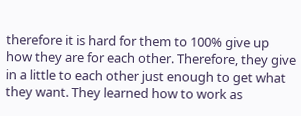therefore it is hard for them to 100% give up how they are for each other. Therefore, they give in a little to each other just enough to get what they want. They learned how to work as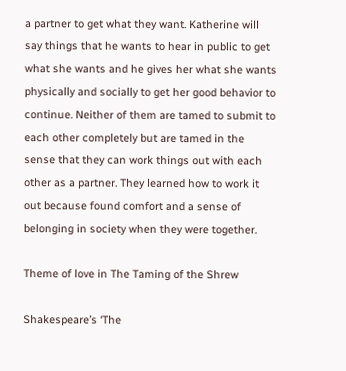a partner to get what they want. Katherine will say things that he wants to hear in public to get what she wants and he gives her what she wants physically and socially to get her good behavior to continue. Neither of them are tamed to submit to each other completely but are tamed in the sense that they can work things out with each other as a partner. They learned how to work it out because found comfort and a sense of belonging in society when they were together.

Theme of love in The Taming of the Shrew

Shakespeare’s ‘The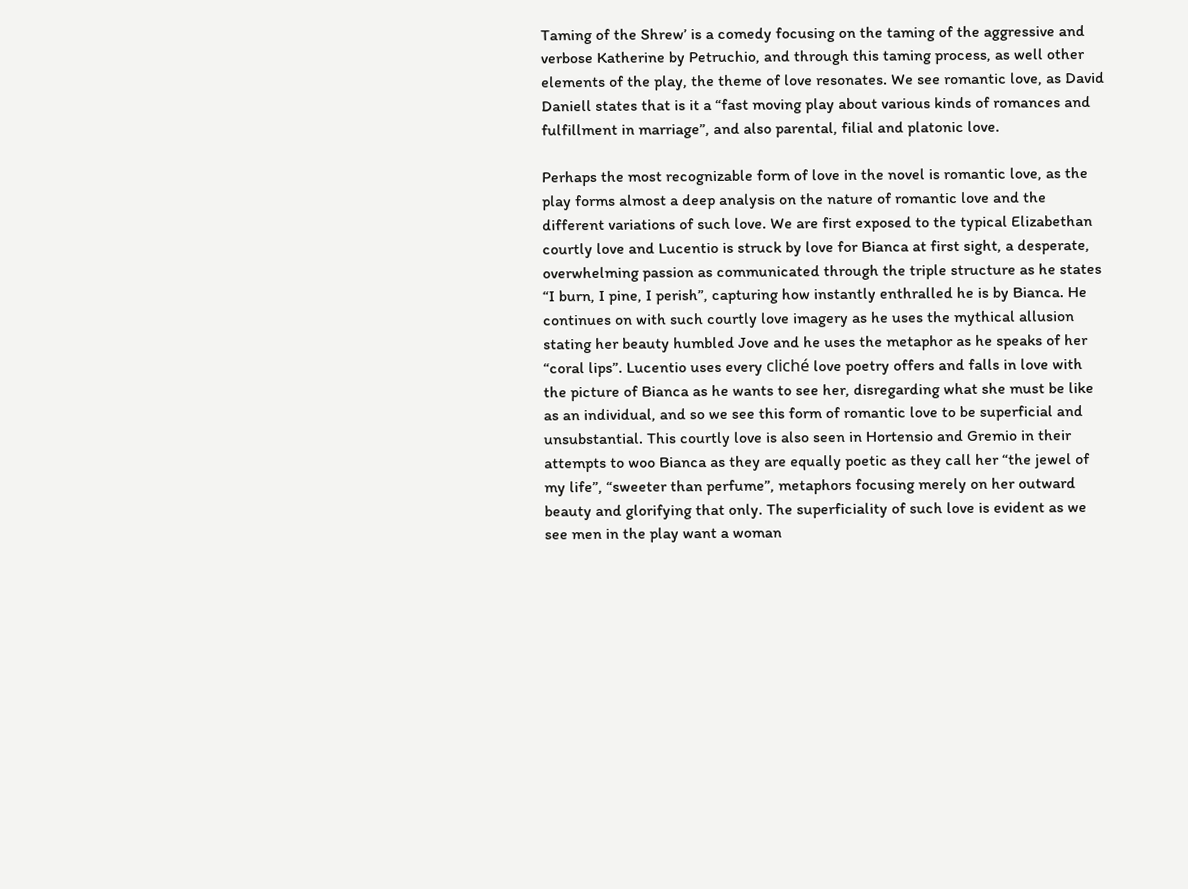Taming of the Shrew’ is a comedy focusing on the taming of the aggressive and verbose Katherine by Petruchio, and through this taming process, as well other elements of the play, the theme of love resonates. We see romantic love, as David Daniell states that is it a “fast moving play about various kinds of romances and fulfillment in marriage”, and also parental, filial and platonic love.

Perhaps the most recognizable form of love in the novel is romantic love, as the play forms almost a deep analysis on the nature of romantic love and the different variations of such love. We are first exposed to the typical Elizabethan courtly love and Lucentio is struck by love for Bianca at first sight, a desperate, overwhelming passion as communicated through the triple structure as he states “I burn, I pine, I perish”, capturing how instantly enthralled he is by Bianca. He continues on with such courtly love imagery as he uses the mythical allusion stating her beauty humbled Jove and he uses the metaphor as he speaks of her “coral lips”. Lucentio uses every cliché love poetry offers and falls in love with the picture of Bianca as he wants to see her, disregarding what she must be like as an individual, and so we see this form of romantic love to be superficial and unsubstantial. This courtly love is also seen in Hortensio and Gremio in their attempts to woo Bianca as they are equally poetic as they call her “the jewel of my life”, “sweeter than perfume”, metaphors focusing merely on her outward beauty and glorifying that only. The superficiality of such love is evident as we see men in the play want a woman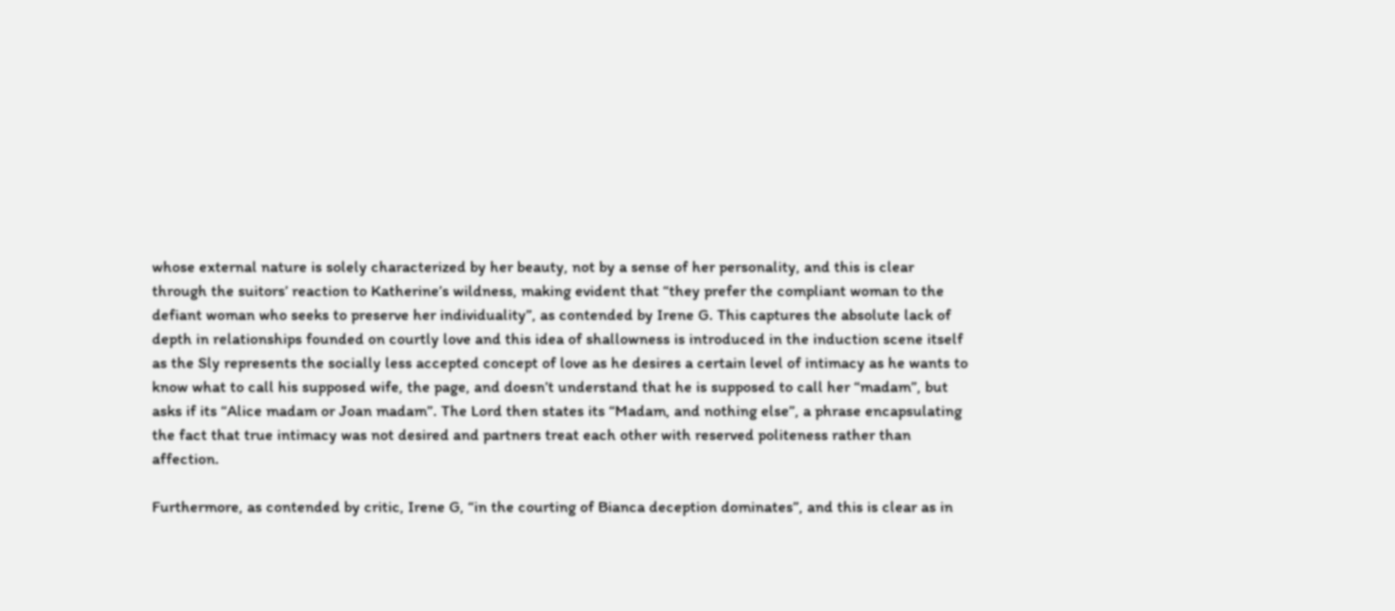whose external nature is solely characterized by her beauty, not by a sense of her personality, and this is clear through the suitors’ reaction to Katherine’s wildness, making evident that “they prefer the compliant woman to the defiant woman who seeks to preserve her individuality”, as contended by Irene G. This captures the absolute lack of depth in relationships founded on courtly love and this idea of shallowness is introduced in the induction scene itself as the Sly represents the socially less accepted concept of love as he desires a certain level of intimacy as he wants to know what to call his supposed wife, the page, and doesn’t understand that he is supposed to call her “madam”, but asks if its “Alice madam or Joan madam”. The Lord then states its “Madam, and nothing else”, a phrase encapsulating the fact that true intimacy was not desired and partners treat each other with reserved politeness rather than affection.

Furthermore, as contended by critic, Irene G, “in the courting of Bianca deception dominates”, and this is clear as in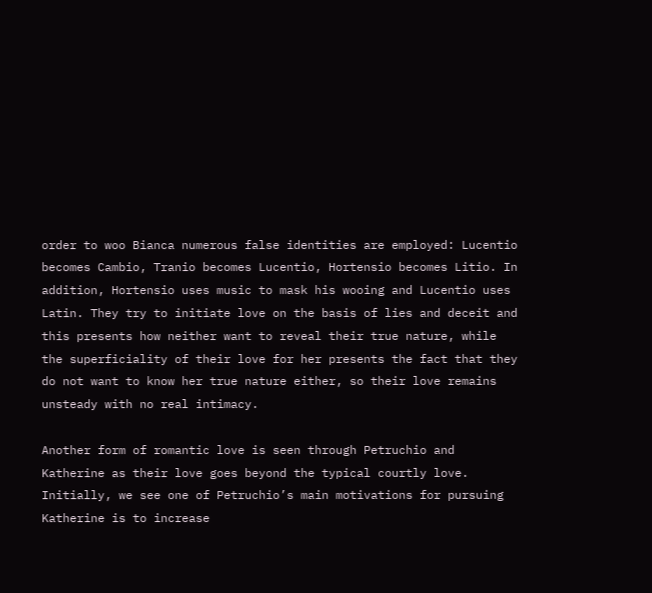order to woo Bianca numerous false identities are employed: Lucentio becomes Cambio, Tranio becomes Lucentio, Hortensio becomes Litio. In addition, Hortensio uses music to mask his wooing and Lucentio uses Latin. They try to initiate love on the basis of lies and deceit and this presents how neither want to reveal their true nature, while the superficiality of their love for her presents the fact that they do not want to know her true nature either, so their love remains unsteady with no real intimacy.

Another form of romantic love is seen through Petruchio and Katherine as their love goes beyond the typical courtly love. Initially, we see one of Petruchio’s main motivations for pursuing Katherine is to increase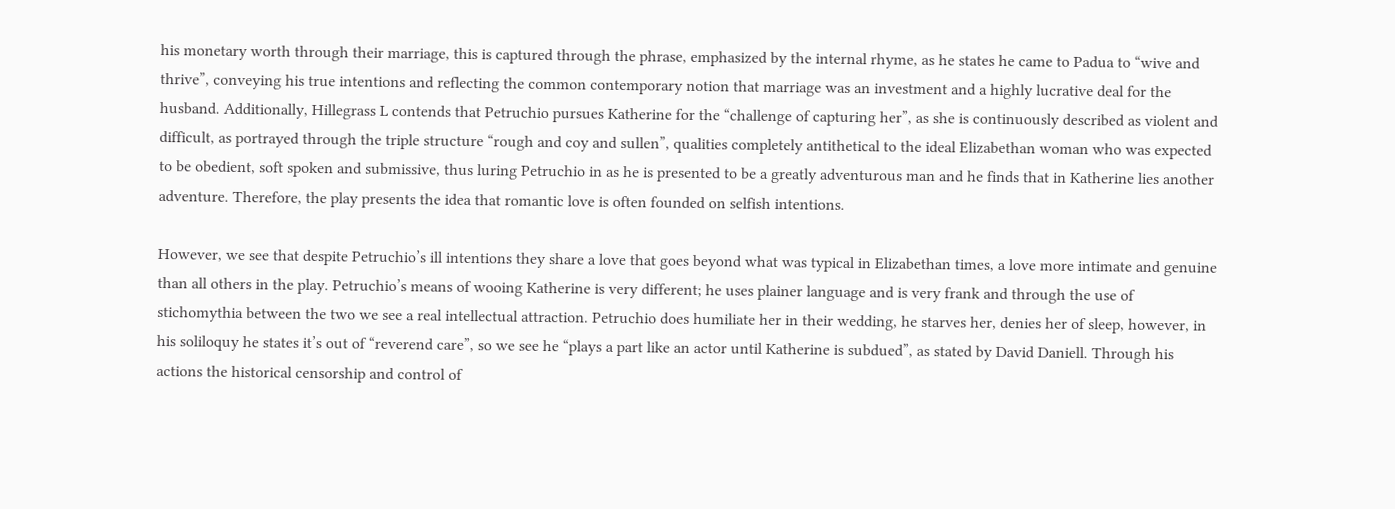his monetary worth through their marriage, this is captured through the phrase, emphasized by the internal rhyme, as he states he came to Padua to “wive and thrive”, conveying his true intentions and reflecting the common contemporary notion that marriage was an investment and a highly lucrative deal for the husband. Additionally, Hillegrass L contends that Petruchio pursues Katherine for the “challenge of capturing her”, as she is continuously described as violent and difficult, as portrayed through the triple structure “rough and coy and sullen”, qualities completely antithetical to the ideal Elizabethan woman who was expected to be obedient, soft spoken and submissive, thus luring Petruchio in as he is presented to be a greatly adventurous man and he finds that in Katherine lies another adventure. Therefore, the play presents the idea that romantic love is often founded on selfish intentions.

However, we see that despite Petruchio’s ill intentions they share a love that goes beyond what was typical in Elizabethan times, a love more intimate and genuine than all others in the play. Petruchio’s means of wooing Katherine is very different; he uses plainer language and is very frank and through the use of stichomythia between the two we see a real intellectual attraction. Petruchio does humiliate her in their wedding, he starves her, denies her of sleep, however, in his soliloquy he states it’s out of “reverend care”, so we see he “plays a part like an actor until Katherine is subdued”, as stated by David Daniell. Through his actions the historical censorship and control of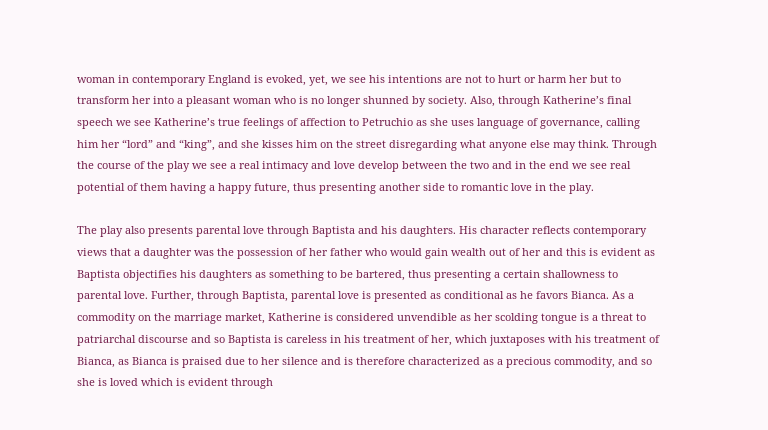woman in contemporary England is evoked, yet, we see his intentions are not to hurt or harm her but to transform her into a pleasant woman who is no longer shunned by society. Also, through Katherine’s final speech we see Katherine’s true feelings of affection to Petruchio as she uses language of governance, calling him her “lord” and “king”, and she kisses him on the street disregarding what anyone else may think. Through the course of the play we see a real intimacy and love develop between the two and in the end we see real potential of them having a happy future, thus presenting another side to romantic love in the play.

The play also presents parental love through Baptista and his daughters. His character reflects contemporary views that a daughter was the possession of her father who would gain wealth out of her and this is evident as Baptista objectifies his daughters as something to be bartered, thus presenting a certain shallowness to parental love. Further, through Baptista, parental love is presented as conditional as he favors Bianca. As a commodity on the marriage market, Katherine is considered unvendible as her scolding tongue is a threat to patriarchal discourse and so Baptista is careless in his treatment of her, which juxtaposes with his treatment of Bianca, as Bianca is praised due to her silence and is therefore characterized as a precious commodity, and so she is loved which is evident through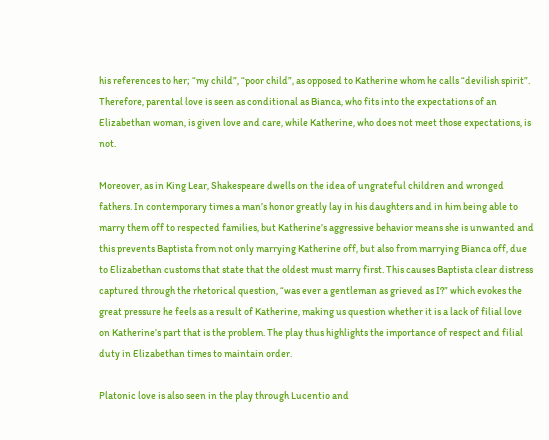his references to her; “my child”, “poor child”, as opposed to Katherine whom he calls “devilish spirit”. Therefore, parental love is seen as conditional as Bianca, who fits into the expectations of an Elizabethan woman, is given love and care, while Katherine, who does not meet those expectations, is not.

Moreover, as in King Lear, Shakespeare dwells on the idea of ungrateful children and wronged fathers. In contemporary times a man’s honor greatly lay in his daughters and in him being able to marry them off to respected families, but Katherine’s aggressive behavior means she is unwanted and this prevents Baptista from not only marrying Katherine off, but also from marrying Bianca off, due to Elizabethan customs that state that the oldest must marry first. This causes Baptista clear distress captured through the rhetorical question, “was ever a gentleman as grieved as I?” which evokes the great pressure he feels as a result of Katherine, making us question whether it is a lack of filial love on Katherine’s part that is the problem. The play thus highlights the importance of respect and filial duty in Elizabethan times to maintain order.

Platonic love is also seen in the play through Lucentio and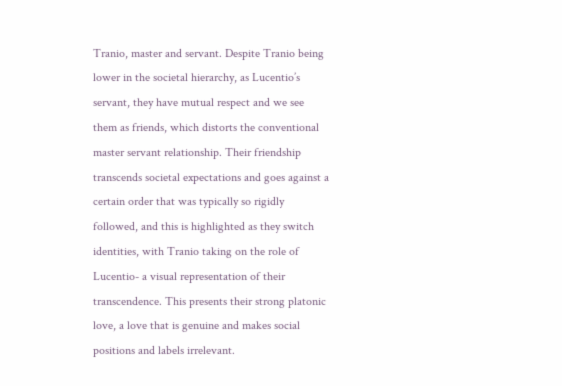Tranio, master and servant. Despite Tranio being lower in the societal hierarchy, as Lucentio’s servant, they have mutual respect and we see them as friends, which distorts the conventional master servant relationship. Their friendship transcends societal expectations and goes against a certain order that was typically so rigidly followed, and this is highlighted as they switch identities, with Tranio taking on the role of Lucentio- a visual representation of their transcendence. This presents their strong platonic love, a love that is genuine and makes social positions and labels irrelevant.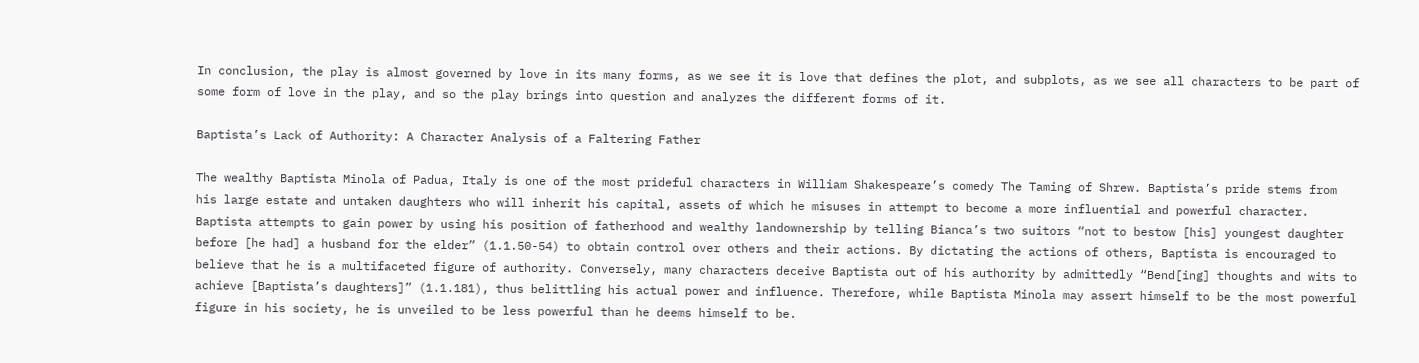In conclusion, the play is almost governed by love in its many forms, as we see it is love that defines the plot, and subplots, as we see all characters to be part of some form of love in the play, and so the play brings into question and analyzes the different forms of it.

Baptista’s Lack of Authority: A Character Analysis of a Faltering Father

The wealthy Baptista Minola of Padua, Italy is one of the most prideful characters in William Shakespeare’s comedy The Taming of Shrew. Baptista’s pride stems from his large estate and untaken daughters who will inherit his capital, assets of which he misuses in attempt to become a more influential and powerful character. Baptista attempts to gain power by using his position of fatherhood and wealthy landownership by telling Bianca’s two suitors “not to bestow [his] youngest daughter before [he had] a husband for the elder” (1.1.50-54) to obtain control over others and their actions. By dictating the actions of others, Baptista is encouraged to believe that he is a multifaceted figure of authority. Conversely, many characters deceive Baptista out of his authority by admittedly “Bend[ing] thoughts and wits to achieve [Baptista’s daughters]” (1.1.181), thus belittling his actual power and influence. Therefore, while Baptista Minola may assert himself to be the most powerful figure in his society, he is unveiled to be less powerful than he deems himself to be.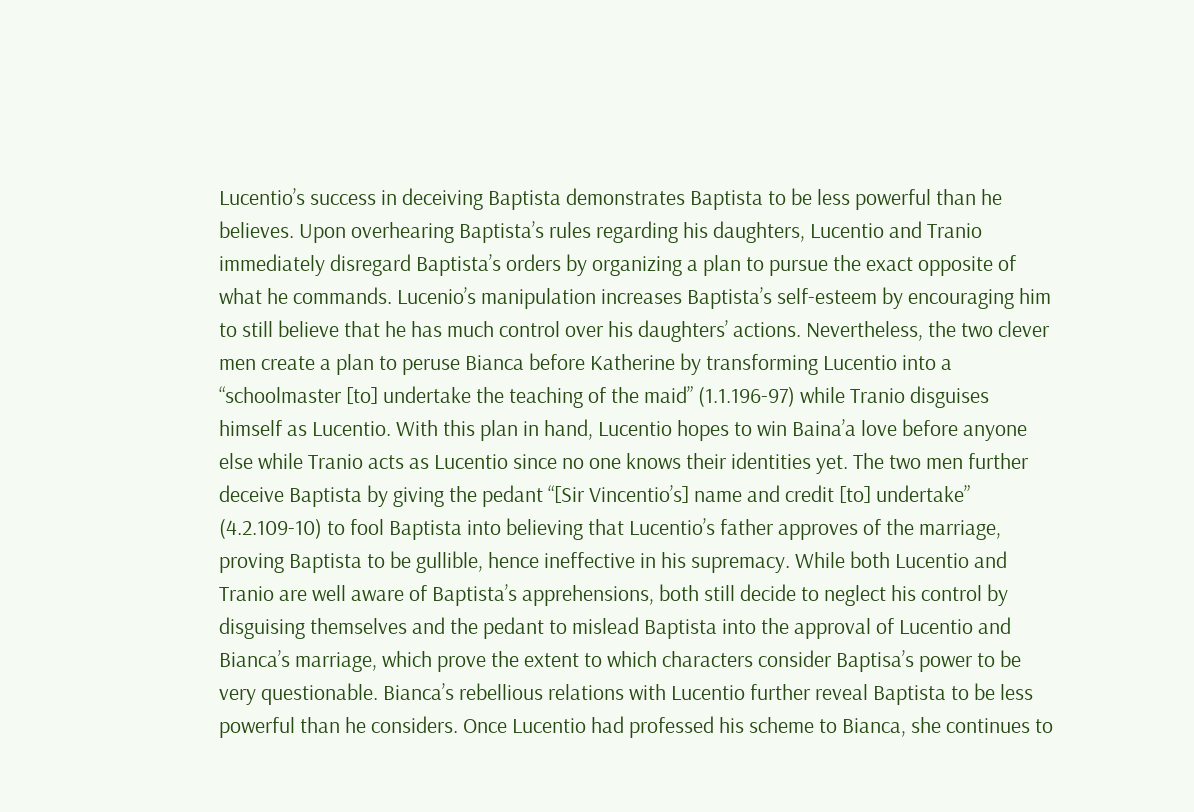Lucentio’s success in deceiving Baptista demonstrates Baptista to be less powerful than he believes. Upon overhearing Baptista’s rules regarding his daughters, Lucentio and Tranio immediately disregard Baptista’s orders by organizing a plan to pursue the exact opposite of what he commands. Lucenio’s manipulation increases Baptista’s self-esteem by encouraging him to still believe that he has much control over his daughters’ actions. Nevertheless, the two clever men create a plan to peruse Bianca before Katherine by transforming Lucentio into a “schoolmaster [to] undertake the teaching of the maid” (1.1.196-97) while Tranio disguises himself as Lucentio. With this plan in hand, Lucentio hopes to win Baina’a love before anyone else while Tranio acts as Lucentio since no one knows their identities yet. The two men further deceive Baptista by giving the pedant “[Sir Vincentio’s] name and credit [to] undertake” (4.2.109-10) to fool Baptista into believing that Lucentio’s father approves of the marriage, proving Baptista to be gullible, hence ineffective in his supremacy. While both Lucentio and Tranio are well aware of Baptista’s apprehensions, both still decide to neglect his control by disguising themselves and the pedant to mislead Baptista into the approval of Lucentio and Bianca’s marriage, which prove the extent to which characters consider Baptisa’s power to be very questionable. Bianca’s rebellious relations with Lucentio further reveal Baptista to be less powerful than he considers. Once Lucentio had professed his scheme to Bianca, she continues to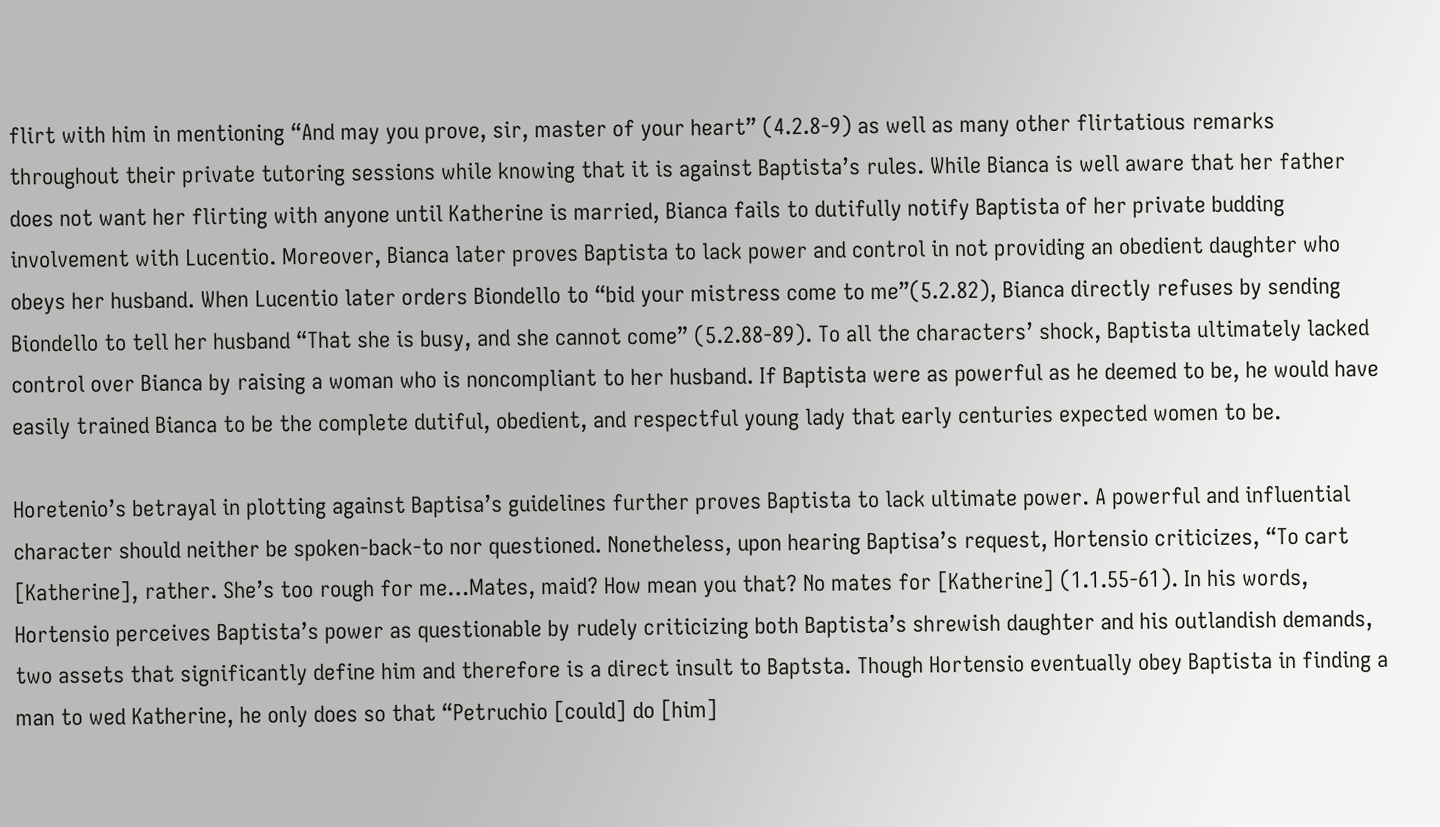flirt with him in mentioning “And may you prove, sir, master of your heart” (4.2.8-9) as well as many other flirtatious remarks throughout their private tutoring sessions while knowing that it is against Baptista’s rules. While Bianca is well aware that her father does not want her flirting with anyone until Katherine is married, Bianca fails to dutifully notify Baptista of her private budding involvement with Lucentio. Moreover, Bianca later proves Baptista to lack power and control in not providing an obedient daughter who obeys her husband. When Lucentio later orders Biondello to “bid your mistress come to me”(5.2.82), Bianca directly refuses by sending Biondello to tell her husband “That she is busy, and she cannot come” (5.2.88-89). To all the characters’ shock, Baptista ultimately lacked control over Bianca by raising a woman who is noncompliant to her husband. If Baptista were as powerful as he deemed to be, he would have easily trained Bianca to be the complete dutiful, obedient, and respectful young lady that early centuries expected women to be.

Horetenio’s betrayal in plotting against Baptisa’s guidelines further proves Baptista to lack ultimate power. A powerful and influential character should neither be spoken-back-to nor questioned. Nonetheless, upon hearing Baptisa’s request, Hortensio criticizes, “To cart [Katherine], rather. She’s too rough for me…Mates, maid? How mean you that? No mates for [Katherine] (1.1.55-61). In his words, Hortensio perceives Baptista’s power as questionable by rudely criticizing both Baptista’s shrewish daughter and his outlandish demands, two assets that significantly define him and therefore is a direct insult to Baptsta. Though Hortensio eventually obey Baptista in finding a man to wed Katherine, he only does so that “Petruchio [could] do [him]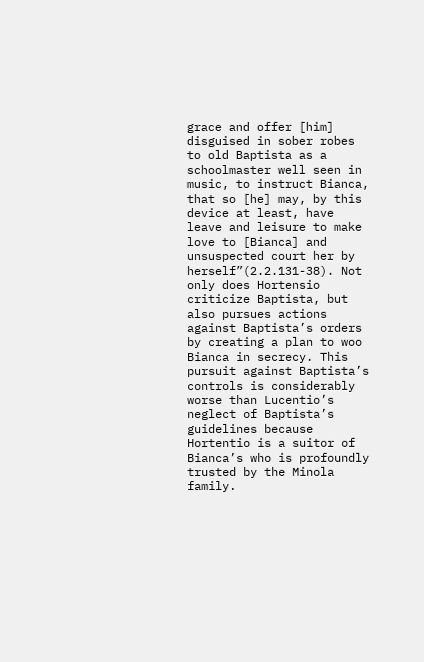grace and offer [him] disguised in sober robes to old Baptista as a schoolmaster well seen in music, to instruct Bianca, that so [he] may, by this device at least, have leave and leisure to make love to [Bianca] and unsuspected court her by herself”(2.2.131-38). Not only does Hortensio criticize Baptista, but also pursues actions against Baptista’s orders by creating a plan to woo Bianca in secrecy. This pursuit against Baptista’s controls is considerably worse than Lucentio’s neglect of Baptista’s guidelines because Hortentio is a suitor of Bianca’s who is profoundly trusted by the Minola family.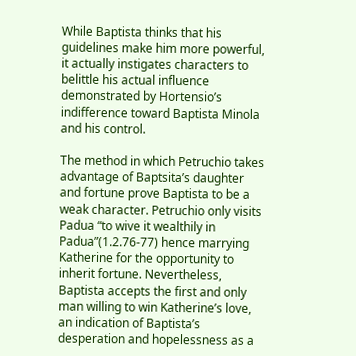While Baptista thinks that his guidelines make him more powerful, it actually instigates characters to belittle his actual influence demonstrated by Hortensio’s indifference toward Baptista Minola and his control.

The method in which Petruchio takes advantage of Baptsita’s daughter and fortune prove Baptista to be a weak character. Petruchio only visits Padua “to wive it wealthily in Padua”(1.2.76-77) hence marrying Katherine for the opportunity to inherit fortune. Nevertheless, Baptista accepts the first and only man willing to win Katherine’s love, an indication of Baptista’s desperation and hopelessness as a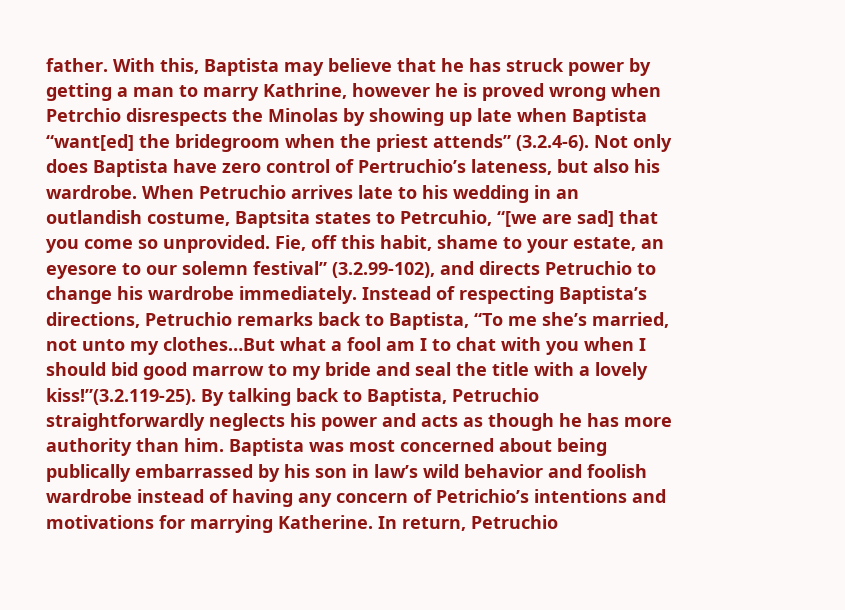father. With this, Baptista may believe that he has struck power by getting a man to marry Kathrine, however he is proved wrong when Petrchio disrespects the Minolas by showing up late when Baptista “want[ed] the bridegroom when the priest attends” (3.2.4-6). Not only does Baptista have zero control of Pertruchio’s lateness, but also his wardrobe. When Petruchio arrives late to his wedding in an outlandish costume, Baptsita states to Petrcuhio, “[we are sad] that you come so unprovided. Fie, off this habit, shame to your estate, an eyesore to our solemn festival” (3.2.99-102), and directs Petruchio to change his wardrobe immediately. Instead of respecting Baptista’s directions, Petruchio remarks back to Baptista, “To me she’s married, not unto my clothes…But what a fool am I to chat with you when I should bid good marrow to my bride and seal the title with a lovely kiss!”(3.2.119-25). By talking back to Baptista, Petruchio straightforwardly neglects his power and acts as though he has more authority than him. Baptista was most concerned about being publically embarrassed by his son in law’s wild behavior and foolish wardrobe instead of having any concern of Petrichio’s intentions and motivations for marrying Katherine. In return, Petruchio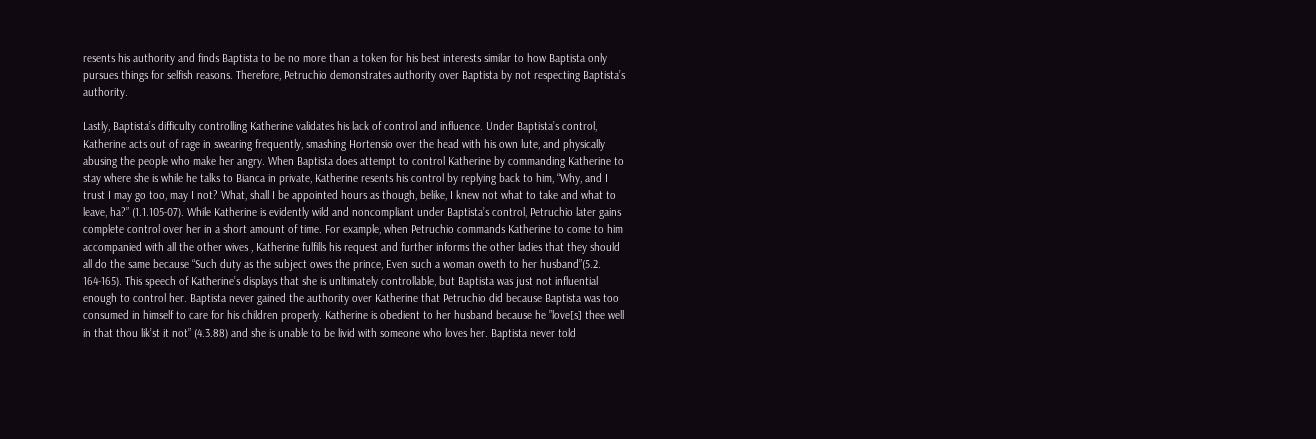resents his authority and finds Baptista to be no more than a token for his best interests similar to how Baptista only pursues things for selfish reasons. Therefore, Petruchio demonstrates authority over Baptista by not respecting Baptista’s authority.

Lastly, Baptista’s difficulty controlling Katherine validates his lack of control and influence. Under Baptista’s control, Katherine acts out of rage in swearing frequently, smashing Hortensio over the head with his own lute, and physically abusing the people who make her angry. When Baptista does attempt to control Katherine by commanding Katherine to stay where she is while he talks to Bianca in private, Katherine resents his control by replying back to him, “Why, and I trust I may go too, may I not? What, shall I be appointed hours as though, belike, I knew not what to take and what to leave, ha?” (1.1.105-07). While Katherine is evidently wild and noncompliant under Baptista’s control, Petruchio later gains complete control over her in a short amount of time. For example, when Petruchio commands Katherine to come to him accompanied with all the other wives , Katherine fulfills his request and further informs the other ladies that they should all do the same because “Such duty as the subject owes the prince, Even such a woman oweth to her husband”(5.2. 164-165). This speech of Katherine’s displays that she is unltimately controllable, but Baptista was just not influential enough to control her. Baptista never gained the authority over Katherine that Petruchio did because Baptista was too consumed in himself to care for his children properly. Katherine is obedient to her husband because he ”love[s] thee well in that thou lik’st it not” (4.3.88) and she is unable to be livid with someone who loves her. Baptista never told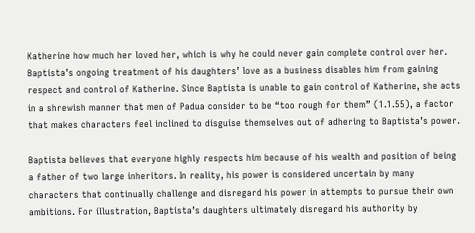Katherine how much her loved her, which is why he could never gain complete control over her. Baptista’s ongoing treatment of his daughters’ love as a business disables him from gaining respect and control of Katherine. Since Baptista is unable to gain control of Katherine, she acts in a shrewish manner that men of Padua consider to be “too rough for them” (1.1.55), a factor that makes characters feel inclined to disguise themselves out of adhering to Baptista’s power.

Baptista believes that everyone highly respects him because of his wealth and position of being a father of two large inheritors. In reality, his power is considered uncertain by many characters that continually challenge and disregard his power in attempts to pursue their own ambitions. For illustration, Baptista’s daughters ultimately disregard his authority by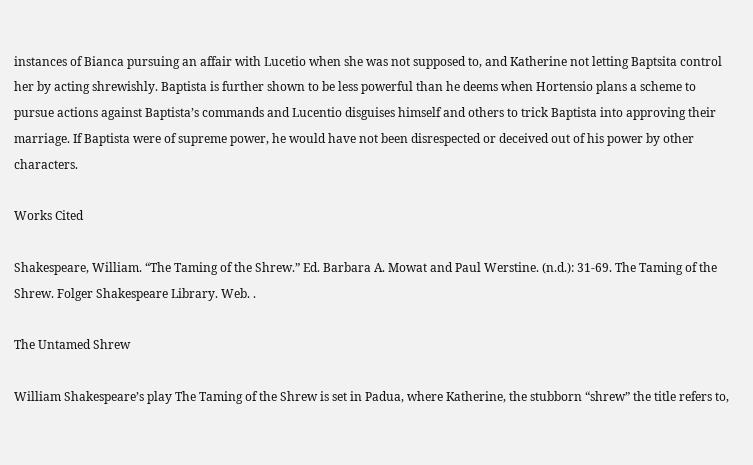instances of Bianca pursuing an affair with Lucetio when she was not supposed to, and Katherine not letting Baptsita control her by acting shrewishly. Baptista is further shown to be less powerful than he deems when Hortensio plans a scheme to pursue actions against Baptista’s commands and Lucentio disguises himself and others to trick Baptista into approving their marriage. If Baptista were of supreme power, he would have not been disrespected or deceived out of his power by other characters.

Works Cited

Shakespeare, William. “The Taming of the Shrew.” Ed. Barbara A. Mowat and Paul Werstine. (n.d.): 31-69. The Taming of the Shrew. Folger Shakespeare Library. Web. .

The Untamed Shrew

William Shakespeare’s play The Taming of the Shrew is set in Padua, where Katherine, the stubborn “shrew” the title refers to,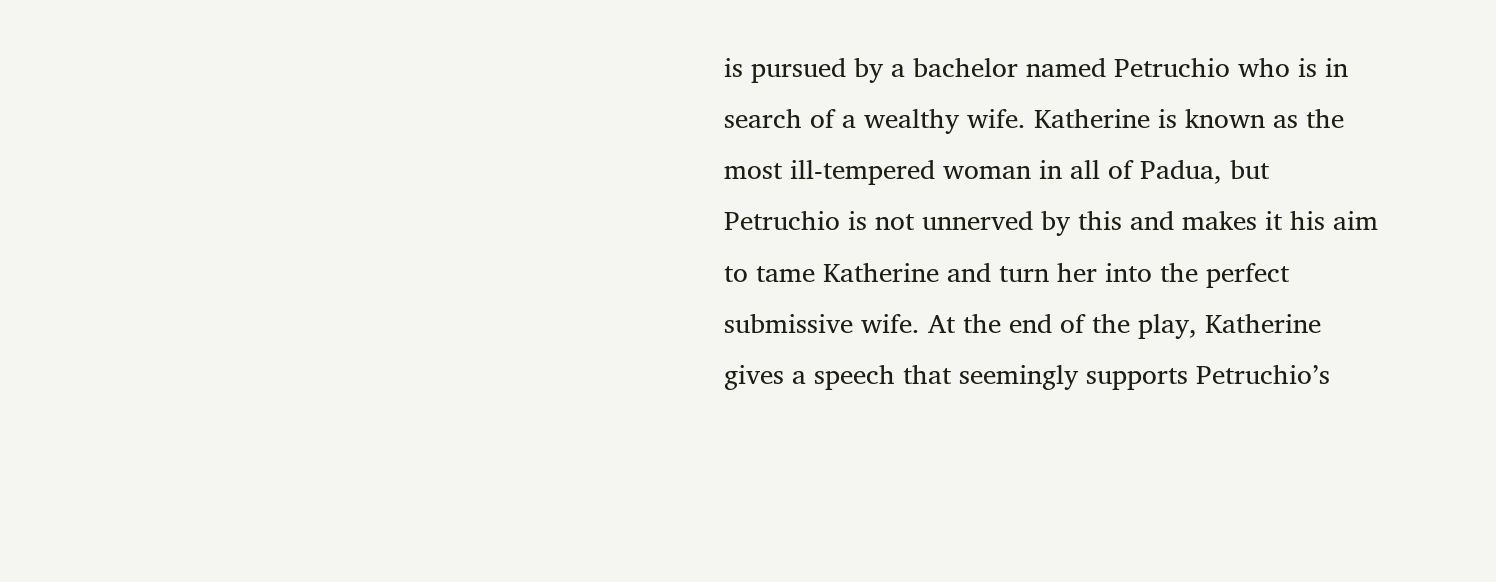is pursued by a bachelor named Petruchio who is in search of a wealthy wife. Katherine is known as the most ill-tempered woman in all of Padua, but Petruchio is not unnerved by this and makes it his aim to tame Katherine and turn her into the perfect submissive wife. At the end of the play, Katherine gives a speech that seemingly supports Petruchio’s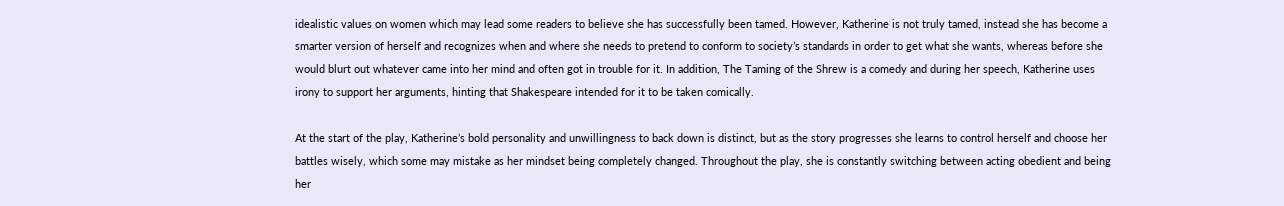idealistic values on women which may lead some readers to believe she has successfully been tamed. However, Katherine is not truly tamed, instead she has become a smarter version of herself and recognizes when and where she needs to pretend to conform to society’s standards in order to get what she wants, whereas before she would blurt out whatever came into her mind and often got in trouble for it. In addition, The Taming of the Shrew is a comedy and during her speech, Katherine uses irony to support her arguments, hinting that Shakespeare intended for it to be taken comically.

At the start of the play, Katherine’s bold personality and unwillingness to back down is distinct, but as the story progresses she learns to control herself and choose her battles wisely, which some may mistake as her mindset being completely changed. Throughout the play, she is constantly switching between acting obedient and being her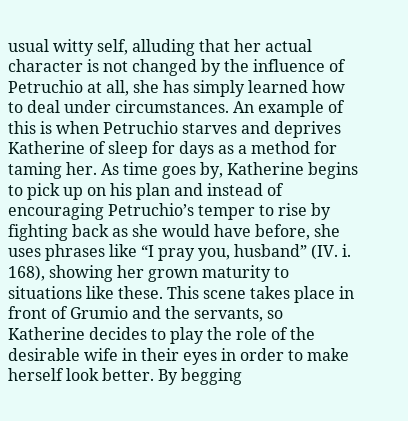usual witty self, alluding that her actual character is not changed by the influence of Petruchio at all, she has simply learned how to deal under circumstances. An example of this is when Petruchio starves and deprives Katherine of sleep for days as a method for taming her. As time goes by, Katherine begins to pick up on his plan and instead of encouraging Petruchio’s temper to rise by fighting back as she would have before, she uses phrases like “I pray you, husband” (IV. i. 168), showing her grown maturity to situations like these. This scene takes place in front of Grumio and the servants, so Katherine decides to play the role of the desirable wife in their eyes in order to make herself look better. By begging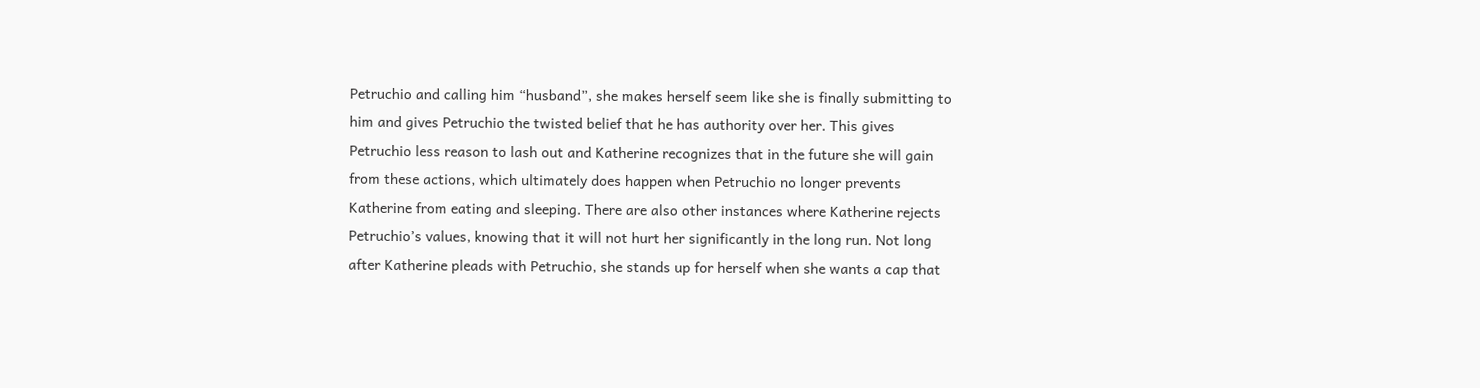Petruchio and calling him “husband”, she makes herself seem like she is finally submitting to him and gives Petruchio the twisted belief that he has authority over her. This gives Petruchio less reason to lash out and Katherine recognizes that in the future she will gain from these actions, which ultimately does happen when Petruchio no longer prevents Katherine from eating and sleeping. There are also other instances where Katherine rejects Petruchio’s values, knowing that it will not hurt her significantly in the long run. Not long after Katherine pleads with Petruchio, she stands up for herself when she wants a cap that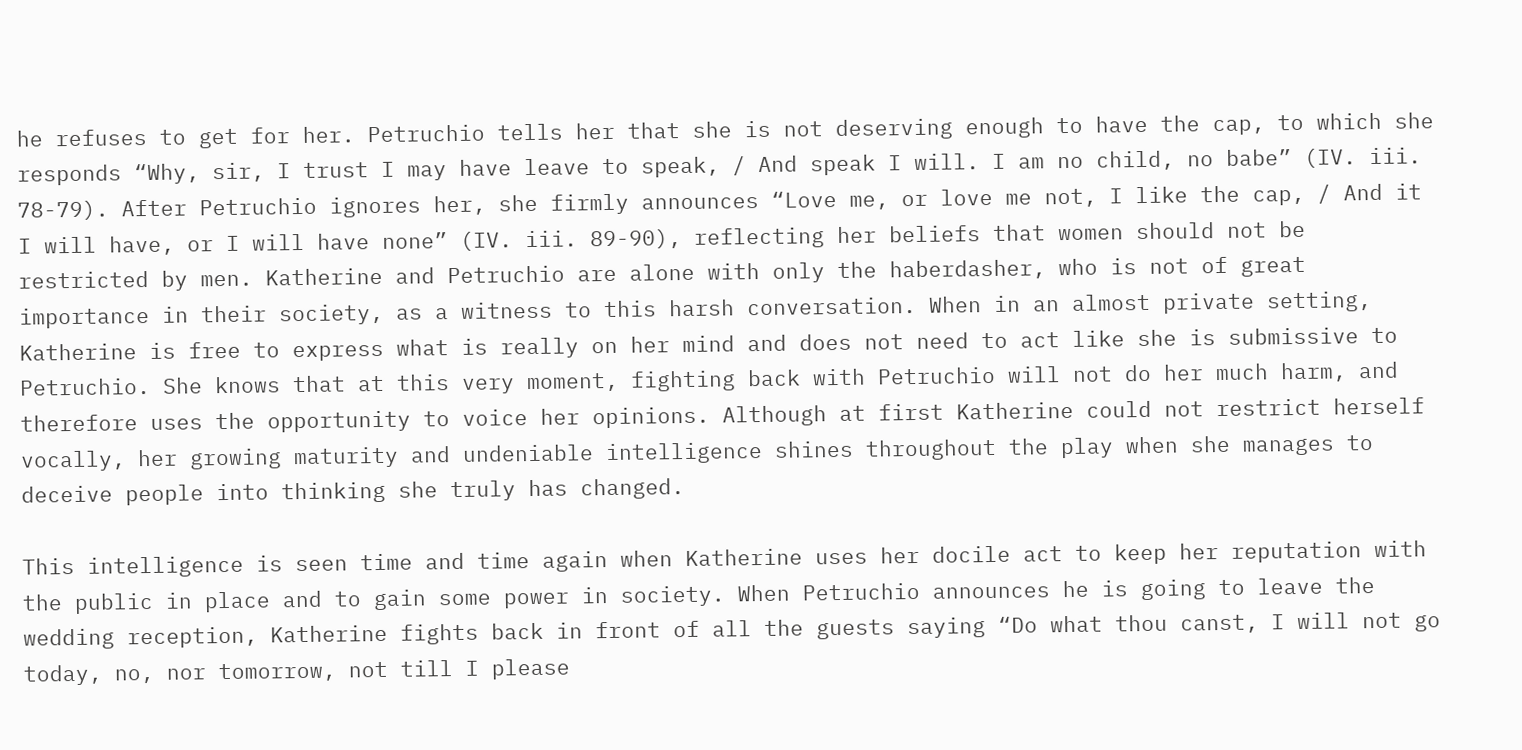he refuses to get for her. Petruchio tells her that she is not deserving enough to have the cap, to which she responds “Why, sir, I trust I may have leave to speak, / And speak I will. I am no child, no babe” (IV. iii. 78-79). After Petruchio ignores her, she firmly announces “Love me, or love me not, I like the cap, / And it I will have, or I will have none” (IV. iii. 89-90), reflecting her beliefs that women should not be restricted by men. Katherine and Petruchio are alone with only the haberdasher, who is not of great importance in their society, as a witness to this harsh conversation. When in an almost private setting, Katherine is free to express what is really on her mind and does not need to act like she is submissive to Petruchio. She knows that at this very moment, fighting back with Petruchio will not do her much harm, and therefore uses the opportunity to voice her opinions. Although at first Katherine could not restrict herself vocally, her growing maturity and undeniable intelligence shines throughout the play when she manages to deceive people into thinking she truly has changed.

This intelligence is seen time and time again when Katherine uses her docile act to keep her reputation with the public in place and to gain some power in society. When Petruchio announces he is going to leave the wedding reception, Katherine fights back in front of all the guests saying “Do what thou canst, I will not go today, no, nor tomorrow, not till I please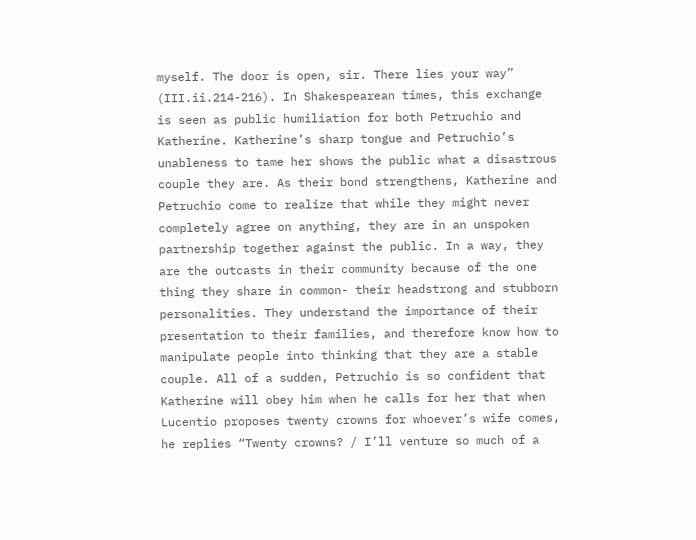myself. The door is open, sir. There lies your way” (III.ii.214-216). In Shakespearean times, this exchange is seen as public humiliation for both Petruchio and Katherine. Katherine’s sharp tongue and Petruchio’s unableness to tame her shows the public what a disastrous couple they are. As their bond strengthens, Katherine and Petruchio come to realize that while they might never completely agree on anything, they are in an unspoken partnership together against the public. In a way, they are the outcasts in their community because of the one thing they share in common- their headstrong and stubborn personalities. They understand the importance of their presentation to their families, and therefore know how to manipulate people into thinking that they are a stable couple. All of a sudden, Petruchio is so confident that Katherine will obey him when he calls for her that when Lucentio proposes twenty crowns for whoever’s wife comes, he replies “Twenty crowns? / I’ll venture so much of a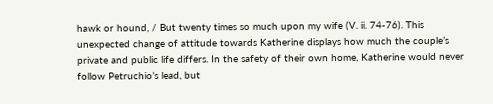hawk or hound, / But twenty times so much upon my wife (V. ii. 74-76). This unexpected change of attitude towards Katherine displays how much the couple’s private and public life differs. In the safety of their own home, Katherine would never follow Petruchio’s lead, but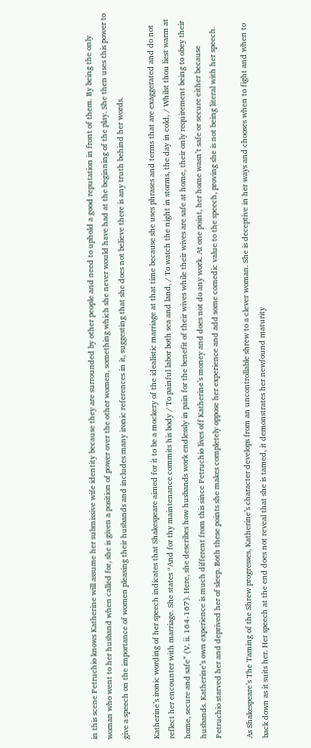in this scene Petruchio knows Katherine will assume her submissive wife identity because they are surrounded by other people and need to uphold a good reputation in front of them. By being the only woman who went to her husband when called for, she is given a position of power over the other women, something which she never would have had at the beginning of the play. She then uses this power to give a speech on the importance of women pleasing their husbands and includes many ironic references in it, suggesting that she does not believe there is any truth behind her words.

Katherine’s ironic wording of her speech indicates that Shakespeare aimed for it to be a mockery of the idealistic marriage at that time because she uses phrases and terms that are exaggerated and do not reflect her encounter with marriage. She states “And for thy maintenance commits his body / To painful labor both sea and land, / To watch the night in storms, the day in cold, / Whilst thou liest warm at home, secure and safe” (V. ii. 164-167). Here, she describes how husbands work endlessly in pain for the benefit of their wives while their wives are safe at home, their only requirement being to obey their husbands. Katherine’s own experience is much different from this since Petruchio lives off Katherine’s money and does not do any work. At one point, her home wasn’t safe or secure either because Petruchio starved her and deprived her of sleep. Both these points she makes completely oppose her experience and add some comedic value to the speech, proving she is not being literal with her speech.

As Shakespeare’s The Taming of the Shrew progresses, Katherine’s character develops from an uncontrollable shrew to a clever woman. She is deceptive in her ways and chooses when to fight and when to back down as it suits her. Her speech at the end does not reveal that she is tamed, it demonstrates her newfound maturity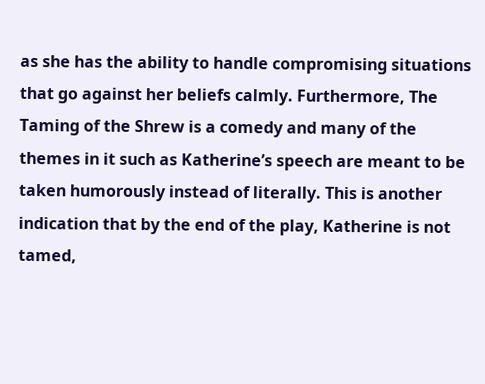as she has the ability to handle compromising situations that go against her beliefs calmly. Furthermore, The Taming of the Shrew is a comedy and many of the themes in it such as Katherine’s speech are meant to be taken humorously instead of literally. This is another indication that by the end of the play, Katherine is not tamed,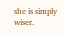she is simply wiser.